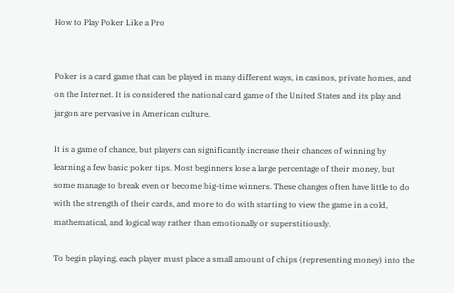How to Play Poker Like a Pro


Poker is a card game that can be played in many different ways, in casinos, private homes, and on the Internet. It is considered the national card game of the United States and its play and jargon are pervasive in American culture.

It is a game of chance, but players can significantly increase their chances of winning by learning a few basic poker tips. Most beginners lose a large percentage of their money, but some manage to break even or become big-time winners. These changes often have little to do with the strength of their cards, and more to do with starting to view the game in a cold, mathematical, and logical way rather than emotionally or superstitiously.

To begin playing, each player must place a small amount of chips (representing money) into the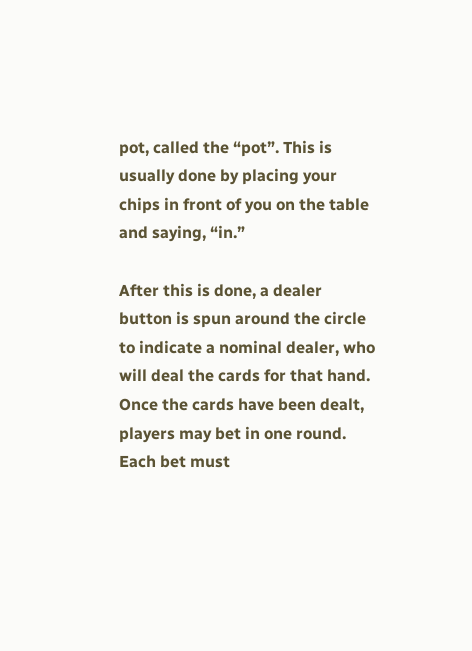pot, called the “pot”. This is usually done by placing your chips in front of you on the table and saying, “in.”

After this is done, a dealer button is spun around the circle to indicate a nominal dealer, who will deal the cards for that hand. Once the cards have been dealt, players may bet in one round. Each bet must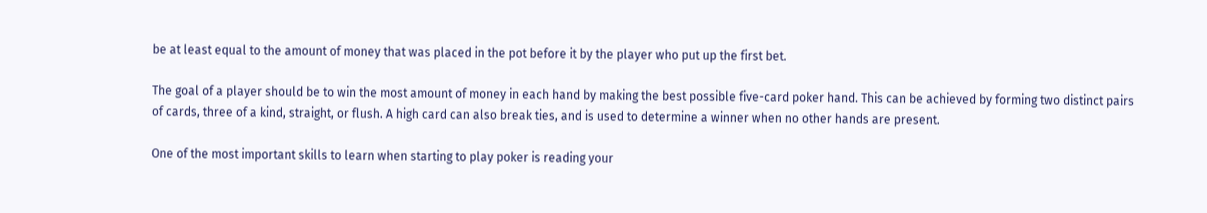be at least equal to the amount of money that was placed in the pot before it by the player who put up the first bet.

The goal of a player should be to win the most amount of money in each hand by making the best possible five-card poker hand. This can be achieved by forming two distinct pairs of cards, three of a kind, straight, or flush. A high card can also break ties, and is used to determine a winner when no other hands are present.

One of the most important skills to learn when starting to play poker is reading your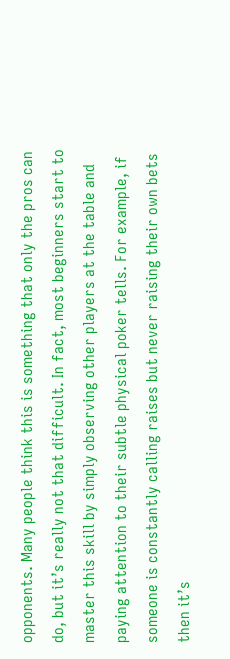opponents. Many people think this is something that only the pros can do, but it’s really not that difficult. In fact, most beginners start to master this skill by simply observing other players at the table and paying attention to their subtle physical poker tells. For example, if someone is constantly calling raises but never raising their own bets then it’s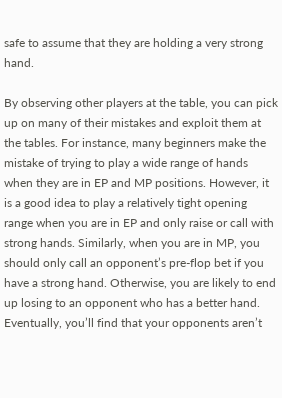safe to assume that they are holding a very strong hand.

By observing other players at the table, you can pick up on many of their mistakes and exploit them at the tables. For instance, many beginners make the mistake of trying to play a wide range of hands when they are in EP and MP positions. However, it is a good idea to play a relatively tight opening range when you are in EP and only raise or call with strong hands. Similarly, when you are in MP, you should only call an opponent’s pre-flop bet if you have a strong hand. Otherwise, you are likely to end up losing to an opponent who has a better hand. Eventually, you’ll find that your opponents aren’t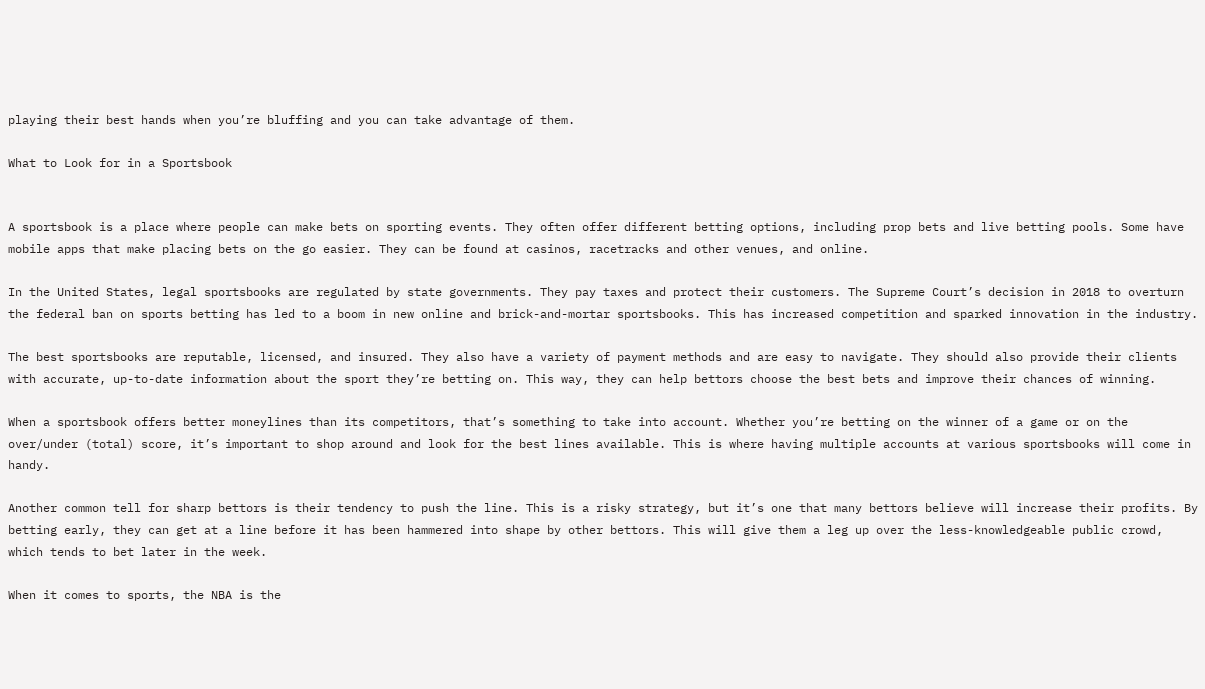playing their best hands when you’re bluffing and you can take advantage of them.

What to Look for in a Sportsbook


A sportsbook is a place where people can make bets on sporting events. They often offer different betting options, including prop bets and live betting pools. Some have mobile apps that make placing bets on the go easier. They can be found at casinos, racetracks and other venues, and online.

In the United States, legal sportsbooks are regulated by state governments. They pay taxes and protect their customers. The Supreme Court’s decision in 2018 to overturn the federal ban on sports betting has led to a boom in new online and brick-and-mortar sportsbooks. This has increased competition and sparked innovation in the industry.

The best sportsbooks are reputable, licensed, and insured. They also have a variety of payment methods and are easy to navigate. They should also provide their clients with accurate, up-to-date information about the sport they’re betting on. This way, they can help bettors choose the best bets and improve their chances of winning.

When a sportsbook offers better moneylines than its competitors, that’s something to take into account. Whether you’re betting on the winner of a game or on the over/under (total) score, it’s important to shop around and look for the best lines available. This is where having multiple accounts at various sportsbooks will come in handy.

Another common tell for sharp bettors is their tendency to push the line. This is a risky strategy, but it’s one that many bettors believe will increase their profits. By betting early, they can get at a line before it has been hammered into shape by other bettors. This will give them a leg up over the less-knowledgeable public crowd, which tends to bet later in the week.

When it comes to sports, the NBA is the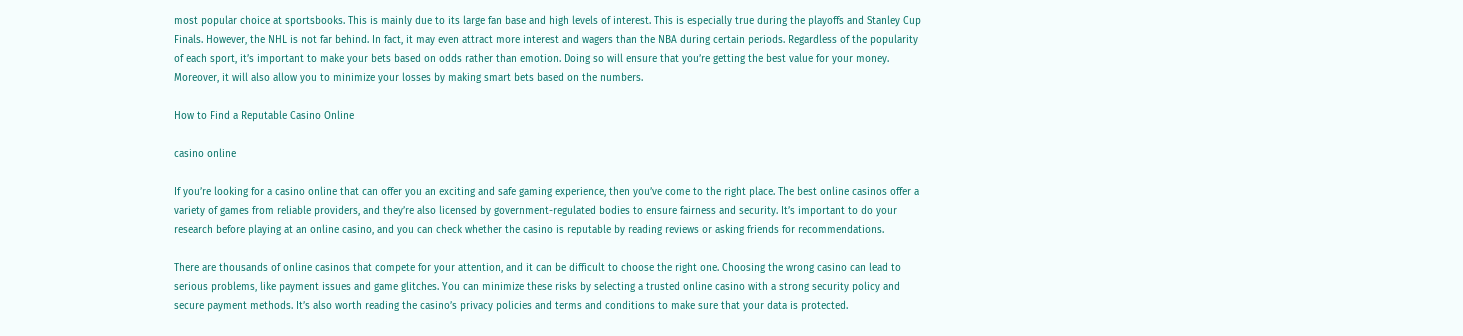most popular choice at sportsbooks. This is mainly due to its large fan base and high levels of interest. This is especially true during the playoffs and Stanley Cup Finals. However, the NHL is not far behind. In fact, it may even attract more interest and wagers than the NBA during certain periods. Regardless of the popularity of each sport, it’s important to make your bets based on odds rather than emotion. Doing so will ensure that you’re getting the best value for your money. Moreover, it will also allow you to minimize your losses by making smart bets based on the numbers.

How to Find a Reputable Casino Online

casino online

If you’re looking for a casino online that can offer you an exciting and safe gaming experience, then you’ve come to the right place. The best online casinos offer a variety of games from reliable providers, and they’re also licensed by government-regulated bodies to ensure fairness and security. It’s important to do your research before playing at an online casino, and you can check whether the casino is reputable by reading reviews or asking friends for recommendations.

There are thousands of online casinos that compete for your attention, and it can be difficult to choose the right one. Choosing the wrong casino can lead to serious problems, like payment issues and game glitches. You can minimize these risks by selecting a trusted online casino with a strong security policy and secure payment methods. It’s also worth reading the casino’s privacy policies and terms and conditions to make sure that your data is protected.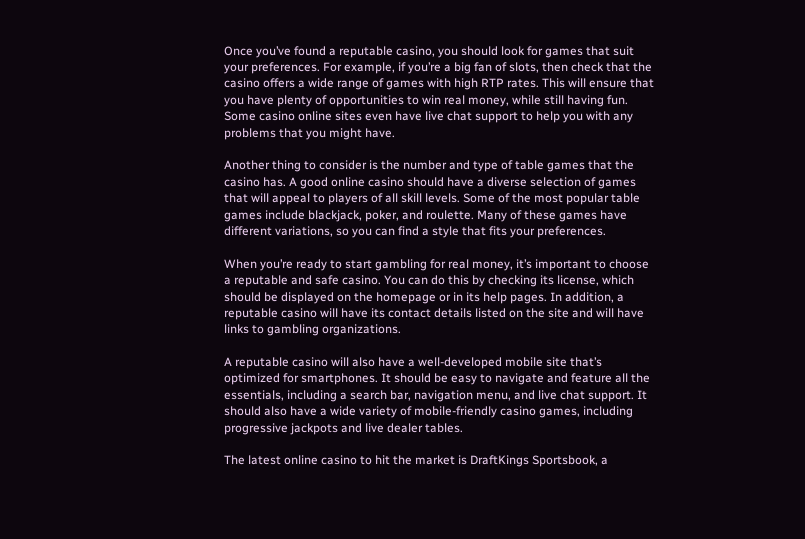Once you’ve found a reputable casino, you should look for games that suit your preferences. For example, if you’re a big fan of slots, then check that the casino offers a wide range of games with high RTP rates. This will ensure that you have plenty of opportunities to win real money, while still having fun. Some casino online sites even have live chat support to help you with any problems that you might have.

Another thing to consider is the number and type of table games that the casino has. A good online casino should have a diverse selection of games that will appeal to players of all skill levels. Some of the most popular table games include blackjack, poker, and roulette. Many of these games have different variations, so you can find a style that fits your preferences.

When you’re ready to start gambling for real money, it’s important to choose a reputable and safe casino. You can do this by checking its license, which should be displayed on the homepage or in its help pages. In addition, a reputable casino will have its contact details listed on the site and will have links to gambling organizations.

A reputable casino will also have a well-developed mobile site that’s optimized for smartphones. It should be easy to navigate and feature all the essentials, including a search bar, navigation menu, and live chat support. It should also have a wide variety of mobile-friendly casino games, including progressive jackpots and live dealer tables.

The latest online casino to hit the market is DraftKings Sportsbook, a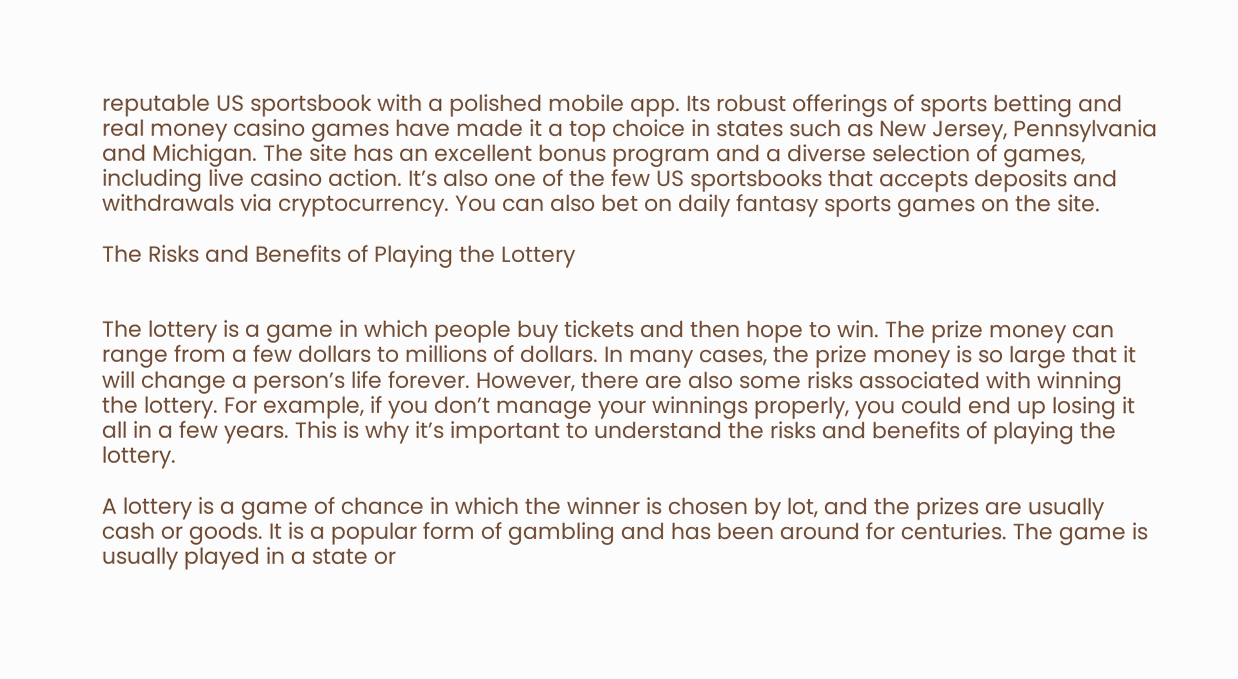reputable US sportsbook with a polished mobile app. Its robust offerings of sports betting and real money casino games have made it a top choice in states such as New Jersey, Pennsylvania and Michigan. The site has an excellent bonus program and a diverse selection of games, including live casino action. It’s also one of the few US sportsbooks that accepts deposits and withdrawals via cryptocurrency. You can also bet on daily fantasy sports games on the site.

The Risks and Benefits of Playing the Lottery


The lottery is a game in which people buy tickets and then hope to win. The prize money can range from a few dollars to millions of dollars. In many cases, the prize money is so large that it will change a person’s life forever. However, there are also some risks associated with winning the lottery. For example, if you don’t manage your winnings properly, you could end up losing it all in a few years. This is why it’s important to understand the risks and benefits of playing the lottery.

A lottery is a game of chance in which the winner is chosen by lot, and the prizes are usually cash or goods. It is a popular form of gambling and has been around for centuries. The game is usually played in a state or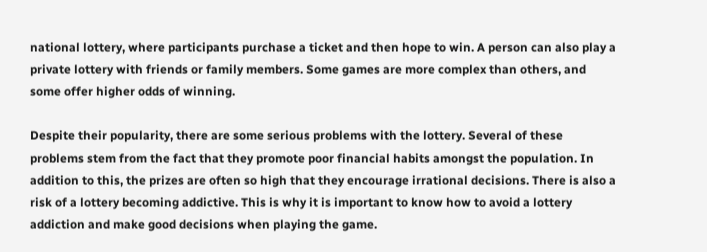national lottery, where participants purchase a ticket and then hope to win. A person can also play a private lottery with friends or family members. Some games are more complex than others, and some offer higher odds of winning.

Despite their popularity, there are some serious problems with the lottery. Several of these problems stem from the fact that they promote poor financial habits amongst the population. In addition to this, the prizes are often so high that they encourage irrational decisions. There is also a risk of a lottery becoming addictive. This is why it is important to know how to avoid a lottery addiction and make good decisions when playing the game.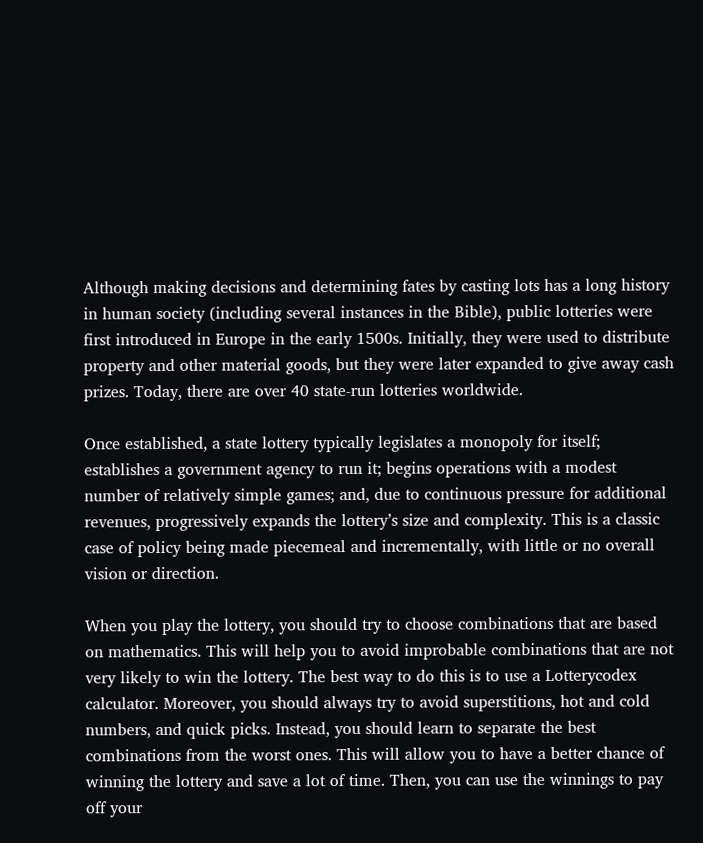Although making decisions and determining fates by casting lots has a long history in human society (including several instances in the Bible), public lotteries were first introduced in Europe in the early 1500s. Initially, they were used to distribute property and other material goods, but they were later expanded to give away cash prizes. Today, there are over 40 state-run lotteries worldwide.

Once established, a state lottery typically legislates a monopoly for itself; establishes a government agency to run it; begins operations with a modest number of relatively simple games; and, due to continuous pressure for additional revenues, progressively expands the lottery’s size and complexity. This is a classic case of policy being made piecemeal and incrementally, with little or no overall vision or direction.

When you play the lottery, you should try to choose combinations that are based on mathematics. This will help you to avoid improbable combinations that are not very likely to win the lottery. The best way to do this is to use a Lotterycodex calculator. Moreover, you should always try to avoid superstitions, hot and cold numbers, and quick picks. Instead, you should learn to separate the best combinations from the worst ones. This will allow you to have a better chance of winning the lottery and save a lot of time. Then, you can use the winnings to pay off your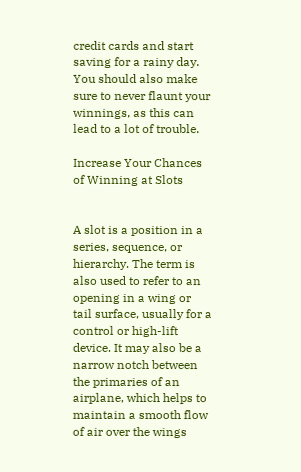credit cards and start saving for a rainy day. You should also make sure to never flaunt your winnings, as this can lead to a lot of trouble.

Increase Your Chances of Winning at Slots


A slot is a position in a series, sequence, or hierarchy. The term is also used to refer to an opening in a wing or tail surface, usually for a control or high-lift device. It may also be a narrow notch between the primaries of an airplane, which helps to maintain a smooth flow of air over the wings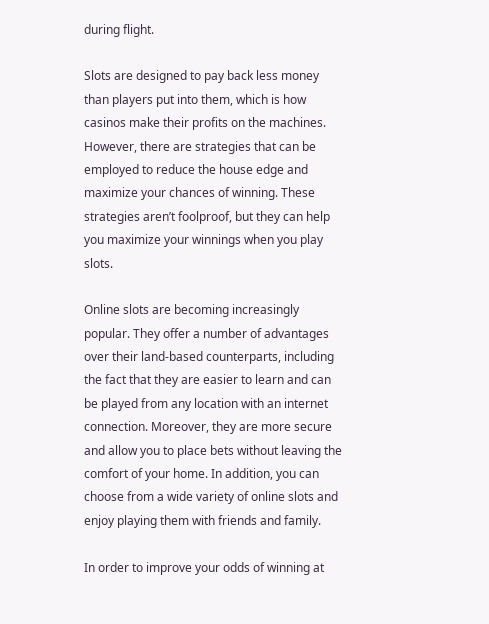during flight.

Slots are designed to pay back less money than players put into them, which is how casinos make their profits on the machines. However, there are strategies that can be employed to reduce the house edge and maximize your chances of winning. These strategies aren’t foolproof, but they can help you maximize your winnings when you play slots.

Online slots are becoming increasingly popular. They offer a number of advantages over their land-based counterparts, including the fact that they are easier to learn and can be played from any location with an internet connection. Moreover, they are more secure and allow you to place bets without leaving the comfort of your home. In addition, you can choose from a wide variety of online slots and enjoy playing them with friends and family.

In order to improve your odds of winning at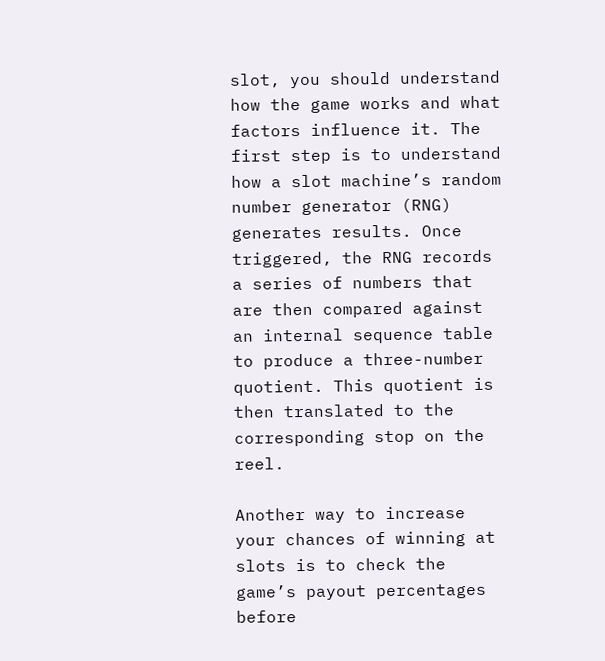slot, you should understand how the game works and what factors influence it. The first step is to understand how a slot machine’s random number generator (RNG) generates results. Once triggered, the RNG records a series of numbers that are then compared against an internal sequence table to produce a three-number quotient. This quotient is then translated to the corresponding stop on the reel.

Another way to increase your chances of winning at slots is to check the game’s payout percentages before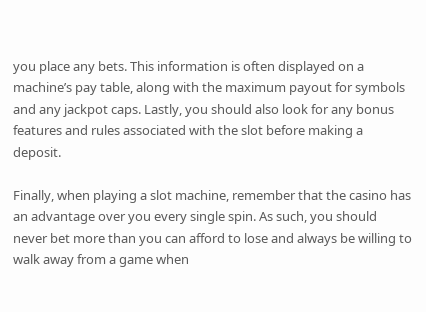you place any bets. This information is often displayed on a machine’s pay table, along with the maximum payout for symbols and any jackpot caps. Lastly, you should also look for any bonus features and rules associated with the slot before making a deposit.

Finally, when playing a slot machine, remember that the casino has an advantage over you every single spin. As such, you should never bet more than you can afford to lose and always be willing to walk away from a game when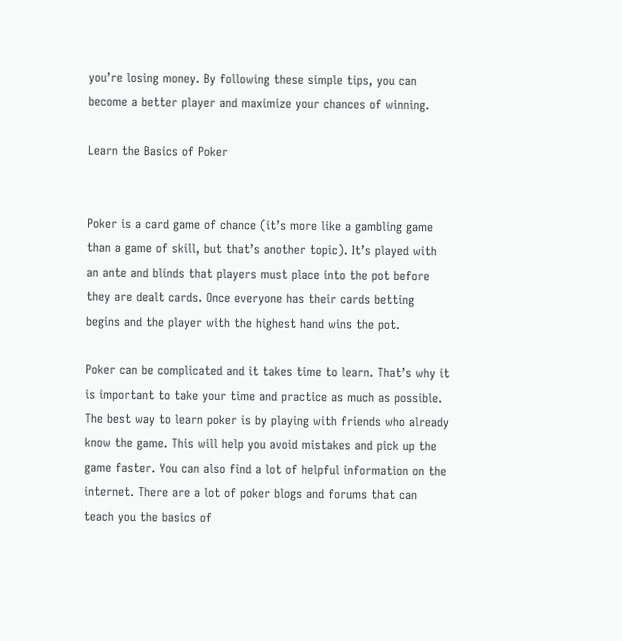you’re losing money. By following these simple tips, you can become a better player and maximize your chances of winning.

Learn the Basics of Poker


Poker is a card game of chance (it’s more like a gambling game than a game of skill, but that’s another topic). It’s played with an ante and blinds that players must place into the pot before they are dealt cards. Once everyone has their cards betting begins and the player with the highest hand wins the pot.

Poker can be complicated and it takes time to learn. That’s why it is important to take your time and practice as much as possible. The best way to learn poker is by playing with friends who already know the game. This will help you avoid mistakes and pick up the game faster. You can also find a lot of helpful information on the internet. There are a lot of poker blogs and forums that can teach you the basics of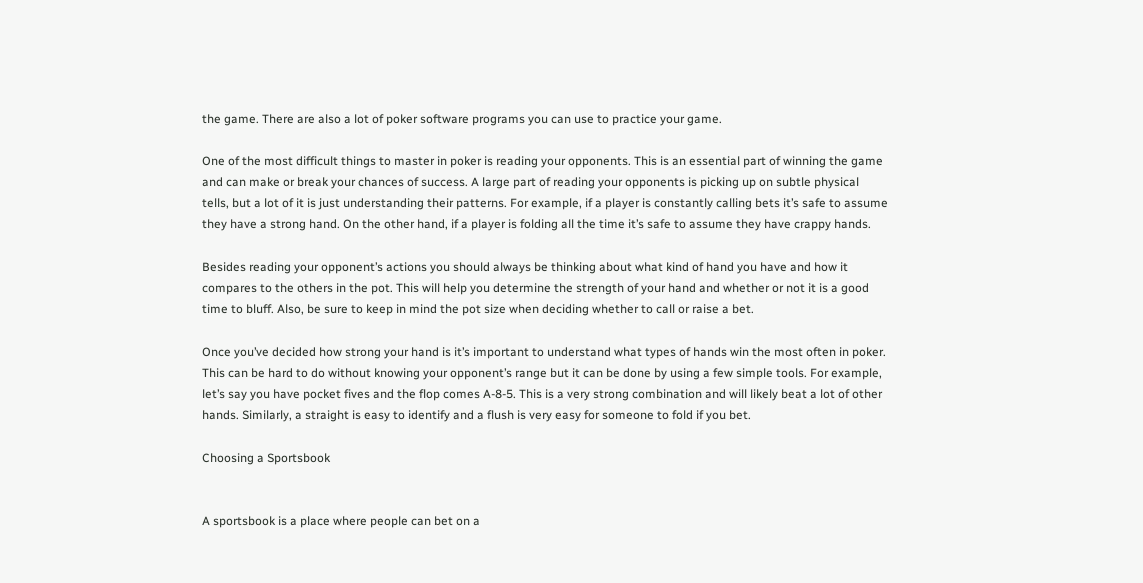the game. There are also a lot of poker software programs you can use to practice your game.

One of the most difficult things to master in poker is reading your opponents. This is an essential part of winning the game and can make or break your chances of success. A large part of reading your opponents is picking up on subtle physical tells, but a lot of it is just understanding their patterns. For example, if a player is constantly calling bets it’s safe to assume they have a strong hand. On the other hand, if a player is folding all the time it’s safe to assume they have crappy hands.

Besides reading your opponent’s actions you should always be thinking about what kind of hand you have and how it compares to the others in the pot. This will help you determine the strength of your hand and whether or not it is a good time to bluff. Also, be sure to keep in mind the pot size when deciding whether to call or raise a bet.

Once you’ve decided how strong your hand is it’s important to understand what types of hands win the most often in poker. This can be hard to do without knowing your opponent’s range but it can be done by using a few simple tools. For example, let’s say you have pocket fives and the flop comes A-8-5. This is a very strong combination and will likely beat a lot of other hands. Similarly, a straight is easy to identify and a flush is very easy for someone to fold if you bet.

Choosing a Sportsbook


A sportsbook is a place where people can bet on a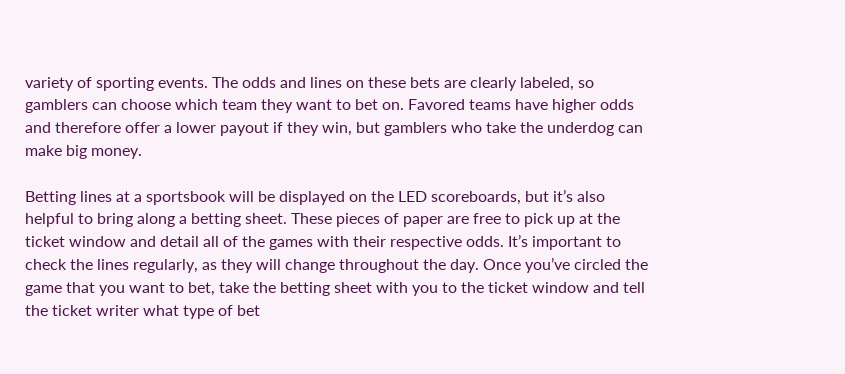variety of sporting events. The odds and lines on these bets are clearly labeled, so gamblers can choose which team they want to bet on. Favored teams have higher odds and therefore offer a lower payout if they win, but gamblers who take the underdog can make big money.

Betting lines at a sportsbook will be displayed on the LED scoreboards, but it’s also helpful to bring along a betting sheet. These pieces of paper are free to pick up at the ticket window and detail all of the games with their respective odds. It’s important to check the lines regularly, as they will change throughout the day. Once you’ve circled the game that you want to bet, take the betting sheet with you to the ticket window and tell the ticket writer what type of bet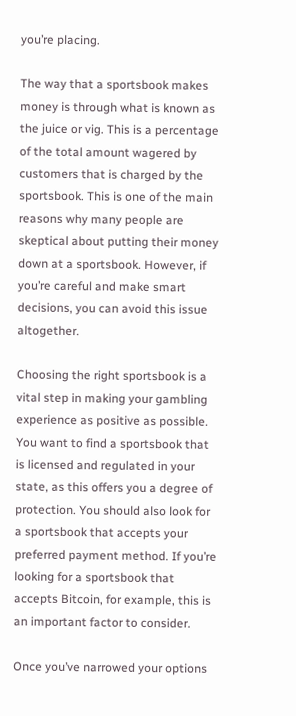you’re placing.

The way that a sportsbook makes money is through what is known as the juice or vig. This is a percentage of the total amount wagered by customers that is charged by the sportsbook. This is one of the main reasons why many people are skeptical about putting their money down at a sportsbook. However, if you’re careful and make smart decisions, you can avoid this issue altogether.

Choosing the right sportsbook is a vital step in making your gambling experience as positive as possible. You want to find a sportsbook that is licensed and regulated in your state, as this offers you a degree of protection. You should also look for a sportsbook that accepts your preferred payment method. If you’re looking for a sportsbook that accepts Bitcoin, for example, this is an important factor to consider.

Once you’ve narrowed your options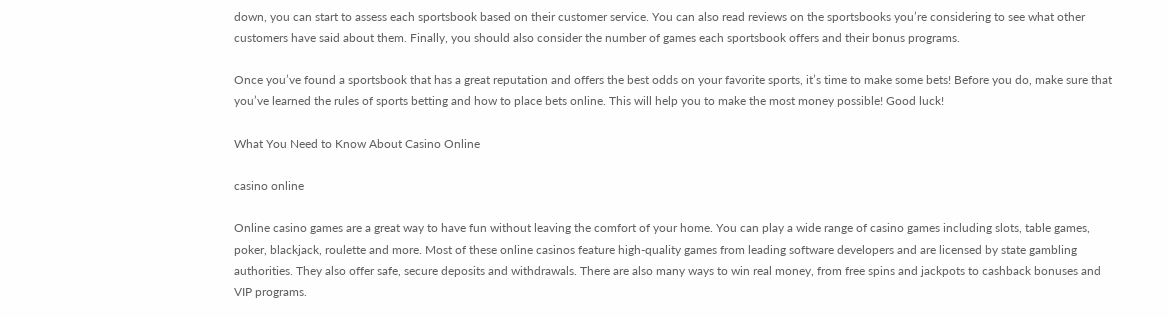down, you can start to assess each sportsbook based on their customer service. You can also read reviews on the sportsbooks you’re considering to see what other customers have said about them. Finally, you should also consider the number of games each sportsbook offers and their bonus programs.

Once you’ve found a sportsbook that has a great reputation and offers the best odds on your favorite sports, it’s time to make some bets! Before you do, make sure that you’ve learned the rules of sports betting and how to place bets online. This will help you to make the most money possible! Good luck!

What You Need to Know About Casino Online

casino online

Online casino games are a great way to have fun without leaving the comfort of your home. You can play a wide range of casino games including slots, table games, poker, blackjack, roulette and more. Most of these online casinos feature high-quality games from leading software developers and are licensed by state gambling authorities. They also offer safe, secure deposits and withdrawals. There are also many ways to win real money, from free spins and jackpots to cashback bonuses and VIP programs.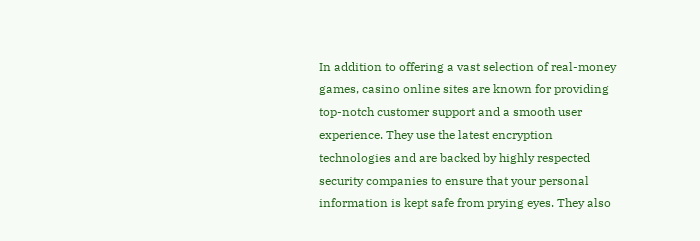In addition to offering a vast selection of real-money games, casino online sites are known for providing top-notch customer support and a smooth user experience. They use the latest encryption technologies and are backed by highly respected security companies to ensure that your personal information is kept safe from prying eyes. They also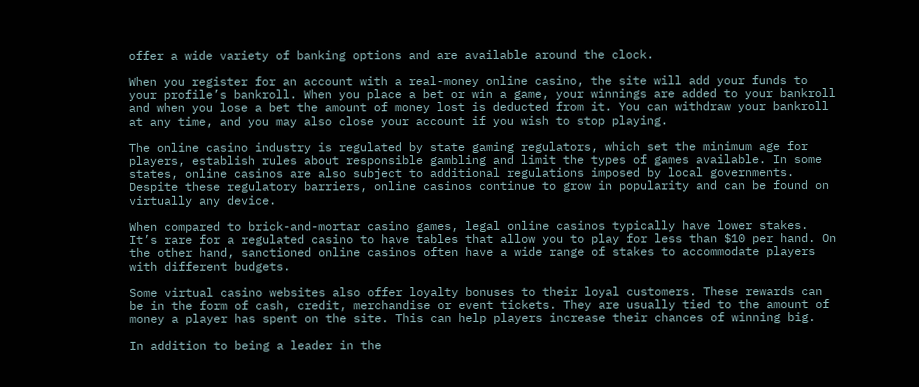offer a wide variety of banking options and are available around the clock.

When you register for an account with a real-money online casino, the site will add your funds to your profile’s bankroll. When you place a bet or win a game, your winnings are added to your bankroll and when you lose a bet the amount of money lost is deducted from it. You can withdraw your bankroll at any time, and you may also close your account if you wish to stop playing.

The online casino industry is regulated by state gaming regulators, which set the minimum age for players, establish rules about responsible gambling and limit the types of games available. In some states, online casinos are also subject to additional regulations imposed by local governments. Despite these regulatory barriers, online casinos continue to grow in popularity and can be found on virtually any device.

When compared to brick-and-mortar casino games, legal online casinos typically have lower stakes. It’s rare for a regulated casino to have tables that allow you to play for less than $10 per hand. On the other hand, sanctioned online casinos often have a wide range of stakes to accommodate players with different budgets.

Some virtual casino websites also offer loyalty bonuses to their loyal customers. These rewards can be in the form of cash, credit, merchandise or event tickets. They are usually tied to the amount of money a player has spent on the site. This can help players increase their chances of winning big.

In addition to being a leader in the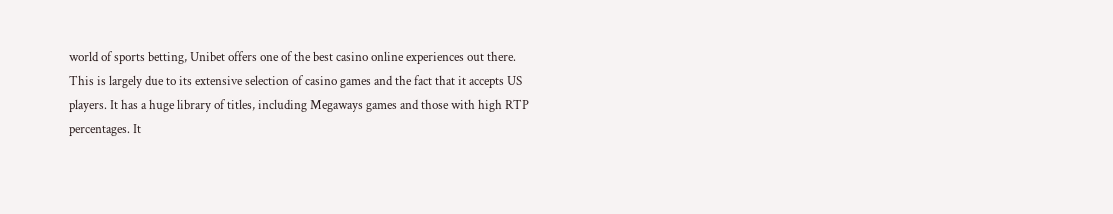world of sports betting, Unibet offers one of the best casino online experiences out there. This is largely due to its extensive selection of casino games and the fact that it accepts US players. It has a huge library of titles, including Megaways games and those with high RTP percentages. It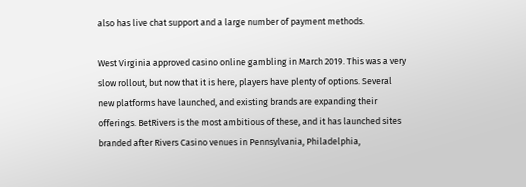also has live chat support and a large number of payment methods.

West Virginia approved casino online gambling in March 2019. This was a very slow rollout, but now that it is here, players have plenty of options. Several new platforms have launched, and existing brands are expanding their offerings. BetRivers is the most ambitious of these, and it has launched sites branded after Rivers Casino venues in Pennsylvania, Philadelphia,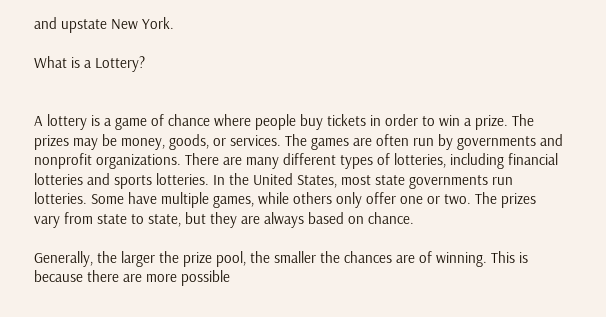and upstate New York.

What is a Lottery?


A lottery is a game of chance where people buy tickets in order to win a prize. The prizes may be money, goods, or services. The games are often run by governments and nonprofit organizations. There are many different types of lotteries, including financial lotteries and sports lotteries. In the United States, most state governments run lotteries. Some have multiple games, while others only offer one or two. The prizes vary from state to state, but they are always based on chance.

Generally, the larger the prize pool, the smaller the chances are of winning. This is because there are more possible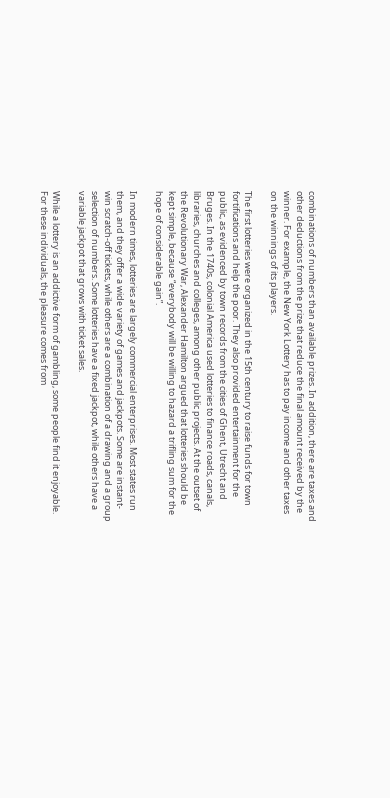combinations of numbers than available prizes. In addition, there are taxes and other deductions from the prize that reduce the final amount received by the winner. For example, the New York Lottery has to pay income and other taxes on the winnings of its players.

The first lotteries were organized in the 15th century to raise funds for town fortifications and help the poor. They also provided entertainment for the public, as evidenced by town records from the cities of Ghent, Utrecht and Bruges. In the 1740s, colonial America used lotteries to finance roads, canals, libraries, churches and colleges, among other public projects. At the outset of the Revolutionary War, Alexander Hamilton argued that lotteries should be kept simple, because “everybody will be willing to hazard a trifling sum for the hope of considerable gain”.

In modern times, lotteries are largely commercial enterprises. Most states run them, and they offer a wide variety of games and jackpots. Some are instant-win scratch-off tickets, while others are a combination of a drawing and a group selection of numbers. Some lotteries have a fixed jackpot, while others have a variable jackpot that grows with ticket sales.

While a lottery is an addictive form of gambling, some people find it enjoyable. For these individuals, the pleasure comes from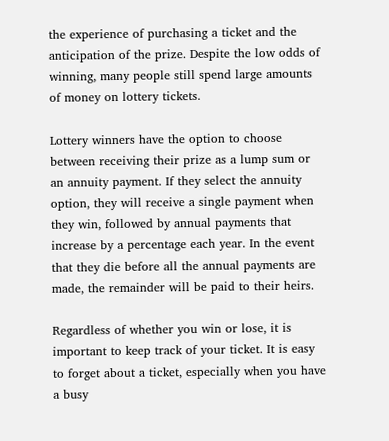the experience of purchasing a ticket and the anticipation of the prize. Despite the low odds of winning, many people still spend large amounts of money on lottery tickets.

Lottery winners have the option to choose between receiving their prize as a lump sum or an annuity payment. If they select the annuity option, they will receive a single payment when they win, followed by annual payments that increase by a percentage each year. In the event that they die before all the annual payments are made, the remainder will be paid to their heirs.

Regardless of whether you win or lose, it is important to keep track of your ticket. It is easy to forget about a ticket, especially when you have a busy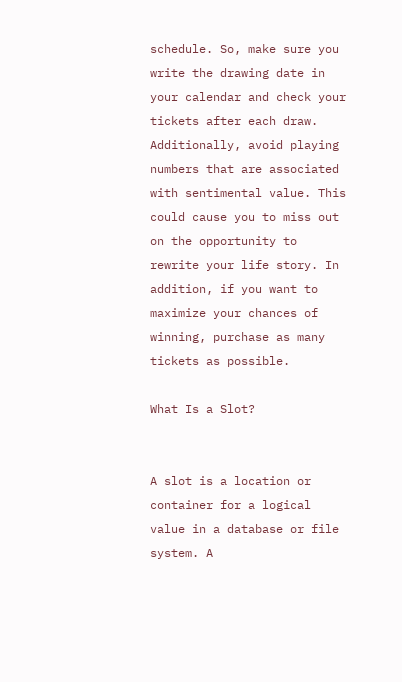schedule. So, make sure you write the drawing date in your calendar and check your tickets after each draw. Additionally, avoid playing numbers that are associated with sentimental value. This could cause you to miss out on the opportunity to rewrite your life story. In addition, if you want to maximize your chances of winning, purchase as many tickets as possible.

What Is a Slot?


A slot is a location or container for a logical value in a database or file system. A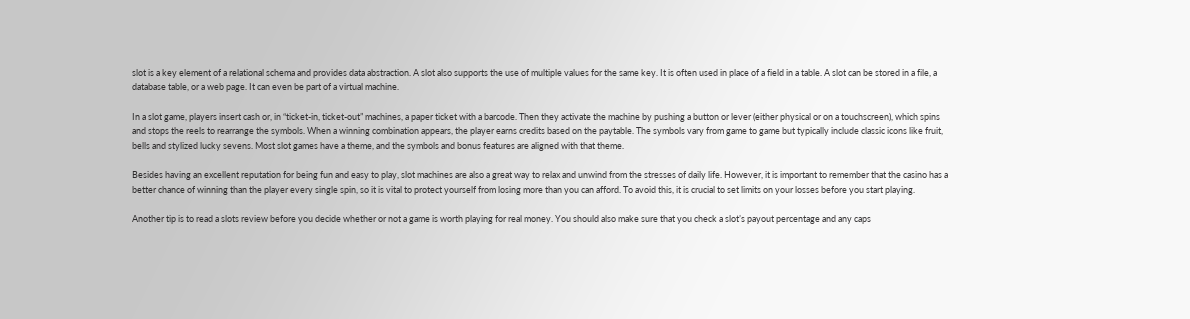slot is a key element of a relational schema and provides data abstraction. A slot also supports the use of multiple values for the same key. It is often used in place of a field in a table. A slot can be stored in a file, a database table, or a web page. It can even be part of a virtual machine.

In a slot game, players insert cash or, in “ticket-in, ticket-out” machines, a paper ticket with a barcode. Then they activate the machine by pushing a button or lever (either physical or on a touchscreen), which spins and stops the reels to rearrange the symbols. When a winning combination appears, the player earns credits based on the paytable. The symbols vary from game to game but typically include classic icons like fruit, bells and stylized lucky sevens. Most slot games have a theme, and the symbols and bonus features are aligned with that theme.

Besides having an excellent reputation for being fun and easy to play, slot machines are also a great way to relax and unwind from the stresses of daily life. However, it is important to remember that the casino has a better chance of winning than the player every single spin, so it is vital to protect yourself from losing more than you can afford. To avoid this, it is crucial to set limits on your losses before you start playing.

Another tip is to read a slots review before you decide whether or not a game is worth playing for real money. You should also make sure that you check a slot’s payout percentage and any caps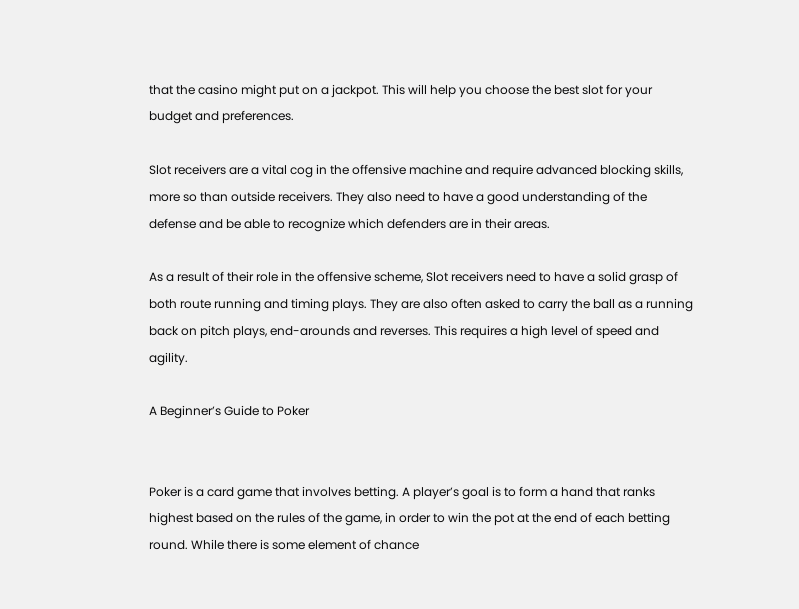that the casino might put on a jackpot. This will help you choose the best slot for your budget and preferences.

Slot receivers are a vital cog in the offensive machine and require advanced blocking skills, more so than outside receivers. They also need to have a good understanding of the defense and be able to recognize which defenders are in their areas.

As a result of their role in the offensive scheme, Slot receivers need to have a solid grasp of both route running and timing plays. They are also often asked to carry the ball as a running back on pitch plays, end-arounds and reverses. This requires a high level of speed and agility.

A Beginner’s Guide to Poker


Poker is a card game that involves betting. A player’s goal is to form a hand that ranks highest based on the rules of the game, in order to win the pot at the end of each betting round. While there is some element of chance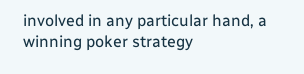involved in any particular hand, a winning poker strategy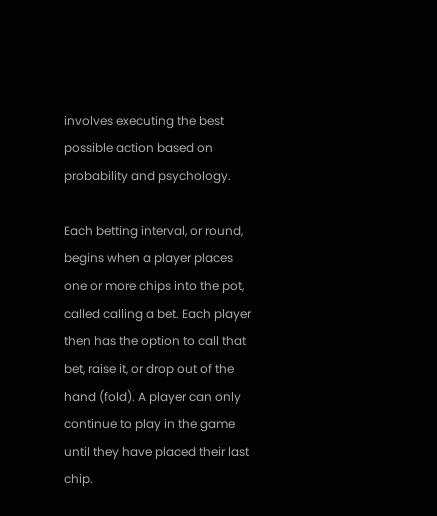involves executing the best possible action based on probability and psychology.

Each betting interval, or round, begins when a player places one or more chips into the pot, called calling a bet. Each player then has the option to call that bet, raise it, or drop out of the hand (fold). A player can only continue to play in the game until they have placed their last chip.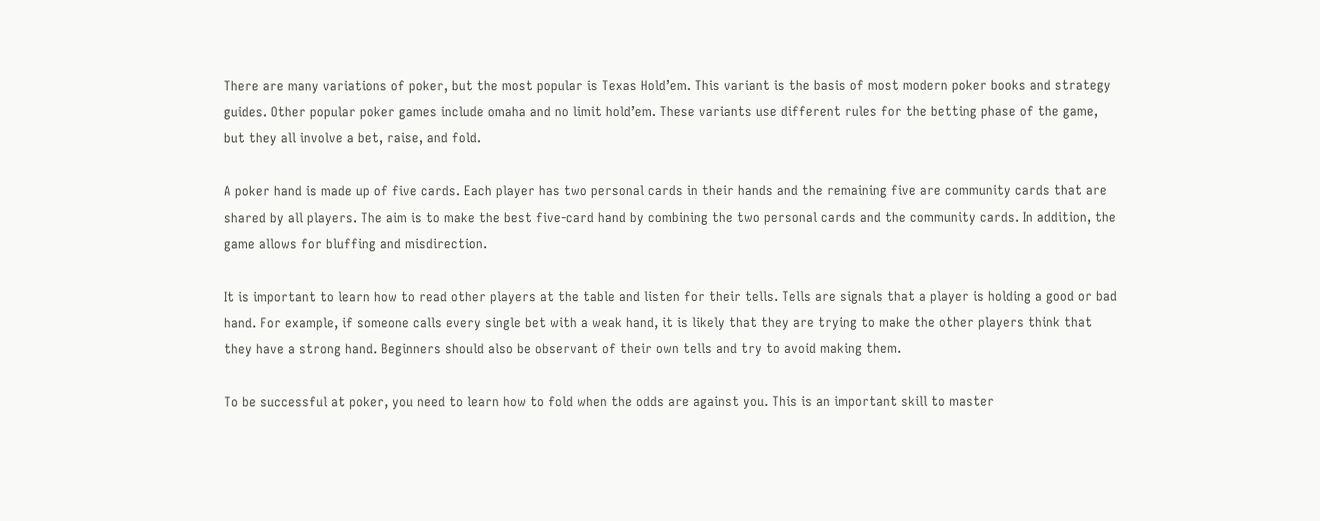There are many variations of poker, but the most popular is Texas Hold’em. This variant is the basis of most modern poker books and strategy guides. Other popular poker games include omaha and no limit hold’em. These variants use different rules for the betting phase of the game, but they all involve a bet, raise, and fold.

A poker hand is made up of five cards. Each player has two personal cards in their hands and the remaining five are community cards that are shared by all players. The aim is to make the best five-card hand by combining the two personal cards and the community cards. In addition, the game allows for bluffing and misdirection.

It is important to learn how to read other players at the table and listen for their tells. Tells are signals that a player is holding a good or bad hand. For example, if someone calls every single bet with a weak hand, it is likely that they are trying to make the other players think that they have a strong hand. Beginners should also be observant of their own tells and try to avoid making them.

To be successful at poker, you need to learn how to fold when the odds are against you. This is an important skill to master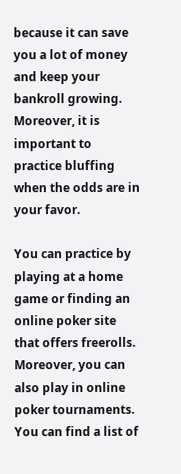because it can save you a lot of money and keep your bankroll growing. Moreover, it is important to practice bluffing when the odds are in your favor.

You can practice by playing at a home game or finding an online poker site that offers freerolls. Moreover, you can also play in online poker tournaments. You can find a list of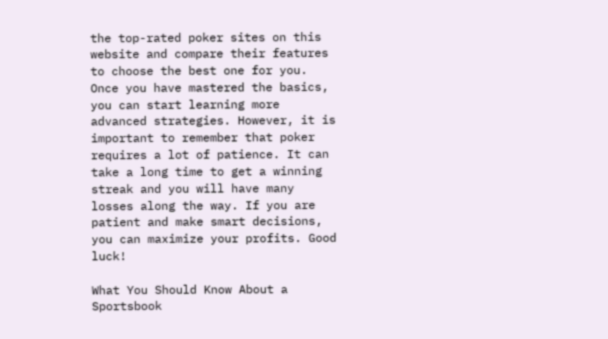the top-rated poker sites on this website and compare their features to choose the best one for you. Once you have mastered the basics, you can start learning more advanced strategies. However, it is important to remember that poker requires a lot of patience. It can take a long time to get a winning streak and you will have many losses along the way. If you are patient and make smart decisions, you can maximize your profits. Good luck!

What You Should Know About a Sportsbook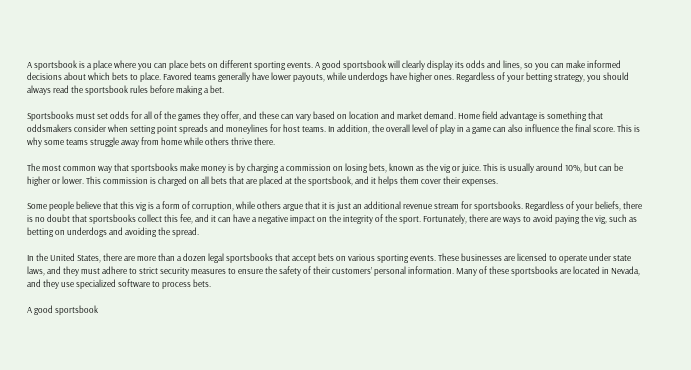A sportsbook is a place where you can place bets on different sporting events. A good sportsbook will clearly display its odds and lines, so you can make informed decisions about which bets to place. Favored teams generally have lower payouts, while underdogs have higher ones. Regardless of your betting strategy, you should always read the sportsbook rules before making a bet.

Sportsbooks must set odds for all of the games they offer, and these can vary based on location and market demand. Home field advantage is something that oddsmakers consider when setting point spreads and moneylines for host teams. In addition, the overall level of play in a game can also influence the final score. This is why some teams struggle away from home while others thrive there.

The most common way that sportsbooks make money is by charging a commission on losing bets, known as the vig or juice. This is usually around 10%, but can be higher or lower. This commission is charged on all bets that are placed at the sportsbook, and it helps them cover their expenses.

Some people believe that this vig is a form of corruption, while others argue that it is just an additional revenue stream for sportsbooks. Regardless of your beliefs, there is no doubt that sportsbooks collect this fee, and it can have a negative impact on the integrity of the sport. Fortunately, there are ways to avoid paying the vig, such as betting on underdogs and avoiding the spread.

In the United States, there are more than a dozen legal sportsbooks that accept bets on various sporting events. These businesses are licensed to operate under state laws, and they must adhere to strict security measures to ensure the safety of their customers’ personal information. Many of these sportsbooks are located in Nevada, and they use specialized software to process bets.

A good sportsbook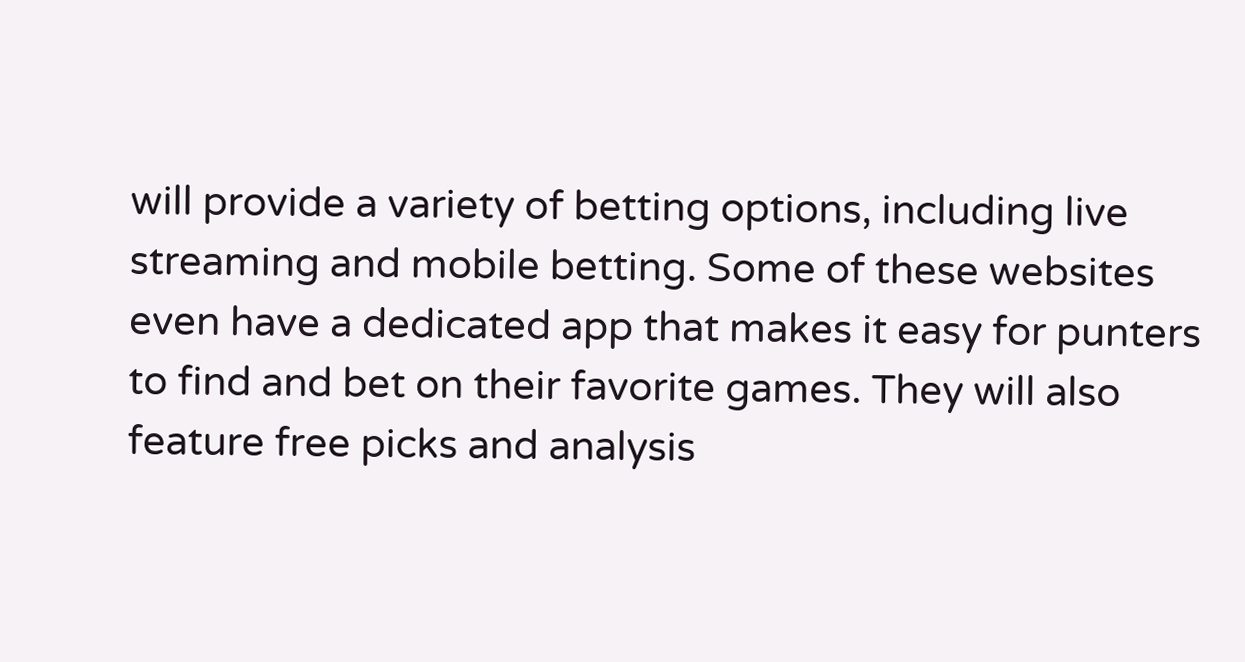will provide a variety of betting options, including live streaming and mobile betting. Some of these websites even have a dedicated app that makes it easy for punters to find and bet on their favorite games. They will also feature free picks and analysis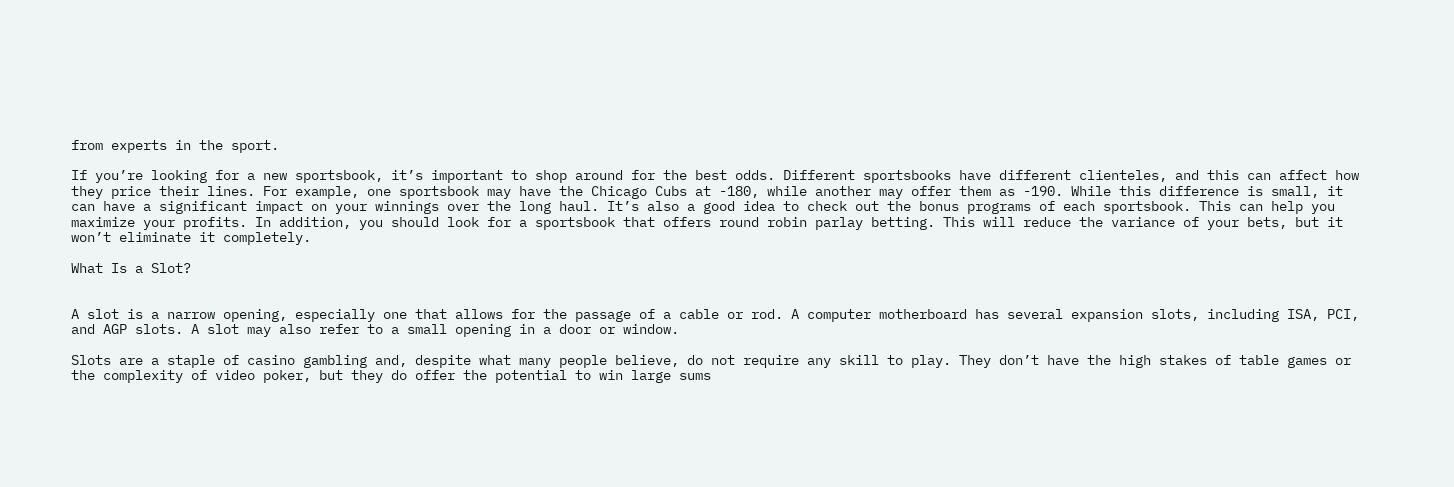from experts in the sport.

If you’re looking for a new sportsbook, it’s important to shop around for the best odds. Different sportsbooks have different clienteles, and this can affect how they price their lines. For example, one sportsbook may have the Chicago Cubs at -180, while another may offer them as -190. While this difference is small, it can have a significant impact on your winnings over the long haul. It’s also a good idea to check out the bonus programs of each sportsbook. This can help you maximize your profits. In addition, you should look for a sportsbook that offers round robin parlay betting. This will reduce the variance of your bets, but it won’t eliminate it completely.

What Is a Slot?


A slot is a narrow opening, especially one that allows for the passage of a cable or rod. A computer motherboard has several expansion slots, including ISA, PCI, and AGP slots. A slot may also refer to a small opening in a door or window.

Slots are a staple of casino gambling and, despite what many people believe, do not require any skill to play. They don’t have the high stakes of table games or the complexity of video poker, but they do offer the potential to win large sums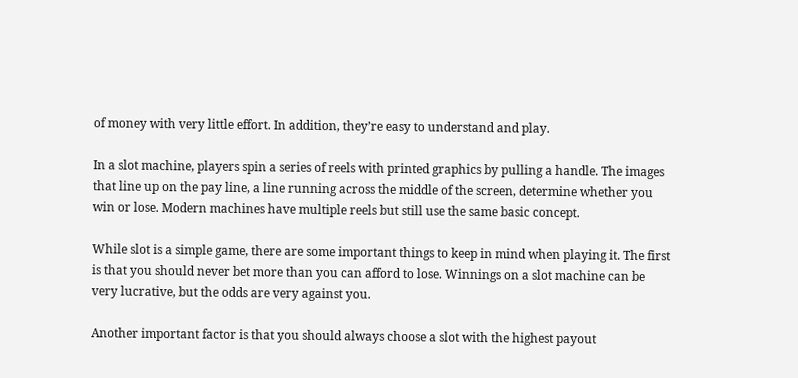of money with very little effort. In addition, they’re easy to understand and play.

In a slot machine, players spin a series of reels with printed graphics by pulling a handle. The images that line up on the pay line, a line running across the middle of the screen, determine whether you win or lose. Modern machines have multiple reels but still use the same basic concept.

While slot is a simple game, there are some important things to keep in mind when playing it. The first is that you should never bet more than you can afford to lose. Winnings on a slot machine can be very lucrative, but the odds are very against you.

Another important factor is that you should always choose a slot with the highest payout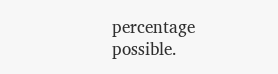percentage possible.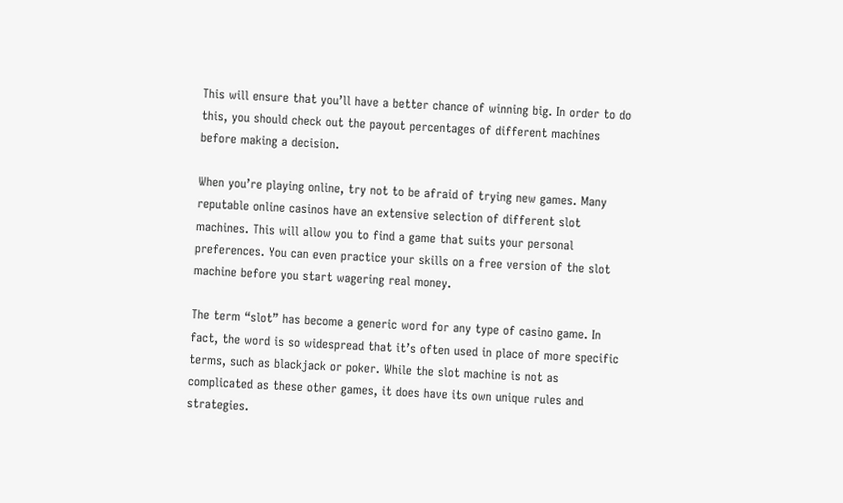This will ensure that you’ll have a better chance of winning big. In order to do this, you should check out the payout percentages of different machines before making a decision.

When you’re playing online, try not to be afraid of trying new games. Many reputable online casinos have an extensive selection of different slot machines. This will allow you to find a game that suits your personal preferences. You can even practice your skills on a free version of the slot machine before you start wagering real money.

The term “slot” has become a generic word for any type of casino game. In fact, the word is so widespread that it’s often used in place of more specific terms, such as blackjack or poker. While the slot machine is not as complicated as these other games, it does have its own unique rules and strategies.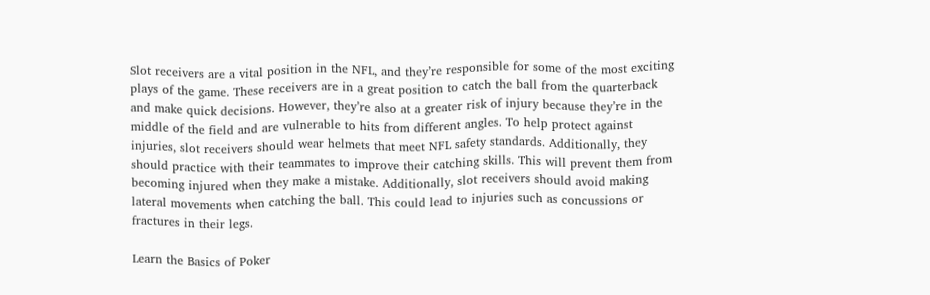Slot receivers are a vital position in the NFL, and they’re responsible for some of the most exciting plays of the game. These receivers are in a great position to catch the ball from the quarterback and make quick decisions. However, they’re also at a greater risk of injury because they’re in the middle of the field and are vulnerable to hits from different angles. To help protect against injuries, slot receivers should wear helmets that meet NFL safety standards. Additionally, they should practice with their teammates to improve their catching skills. This will prevent them from becoming injured when they make a mistake. Additionally, slot receivers should avoid making lateral movements when catching the ball. This could lead to injuries such as concussions or fractures in their legs.

Learn the Basics of Poker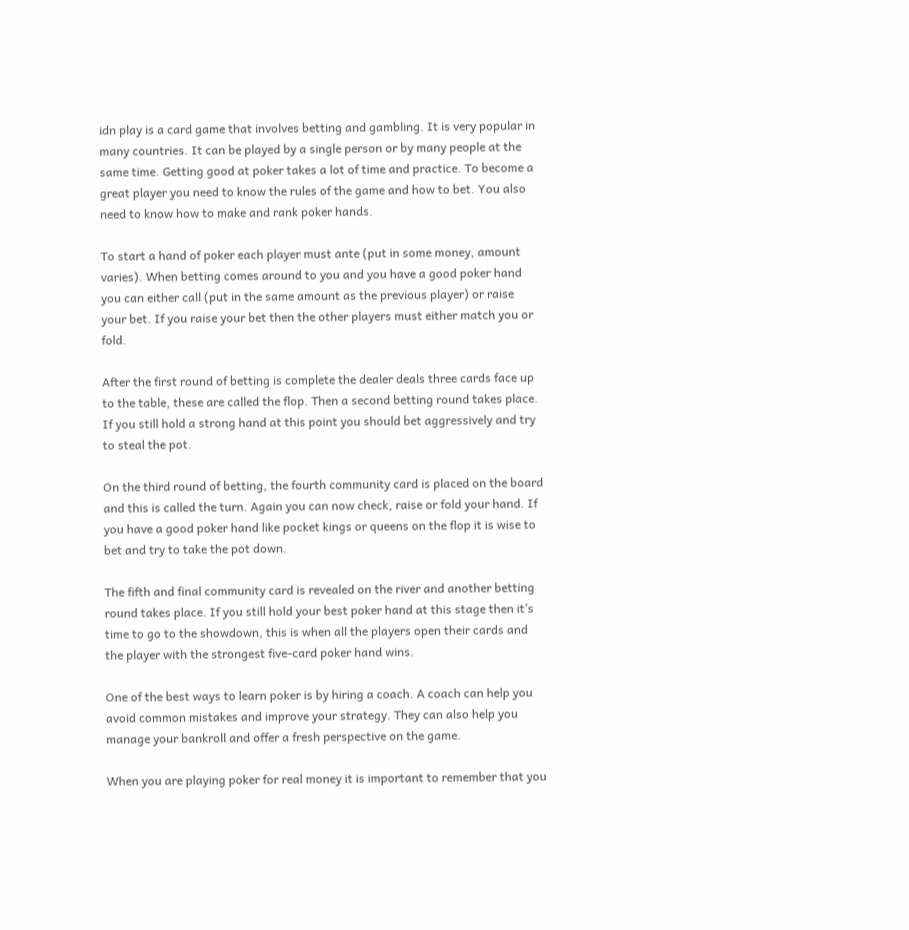idn play is a card game that involves betting and gambling. It is very popular in many countries. It can be played by a single person or by many people at the same time. Getting good at poker takes a lot of time and practice. To become a great player you need to know the rules of the game and how to bet. You also need to know how to make and rank poker hands.

To start a hand of poker each player must ante (put in some money, amount varies). When betting comes around to you and you have a good poker hand you can either call (put in the same amount as the previous player) or raise your bet. If you raise your bet then the other players must either match you or fold.

After the first round of betting is complete the dealer deals three cards face up to the table, these are called the flop. Then a second betting round takes place. If you still hold a strong hand at this point you should bet aggressively and try to steal the pot.

On the third round of betting, the fourth community card is placed on the board and this is called the turn. Again you can now check, raise or fold your hand. If you have a good poker hand like pocket kings or queens on the flop it is wise to bet and try to take the pot down.

The fifth and final community card is revealed on the river and another betting round takes place. If you still hold your best poker hand at this stage then it’s time to go to the showdown, this is when all the players open their cards and the player with the strongest five-card poker hand wins.

One of the best ways to learn poker is by hiring a coach. A coach can help you avoid common mistakes and improve your strategy. They can also help you manage your bankroll and offer a fresh perspective on the game.

When you are playing poker for real money it is important to remember that you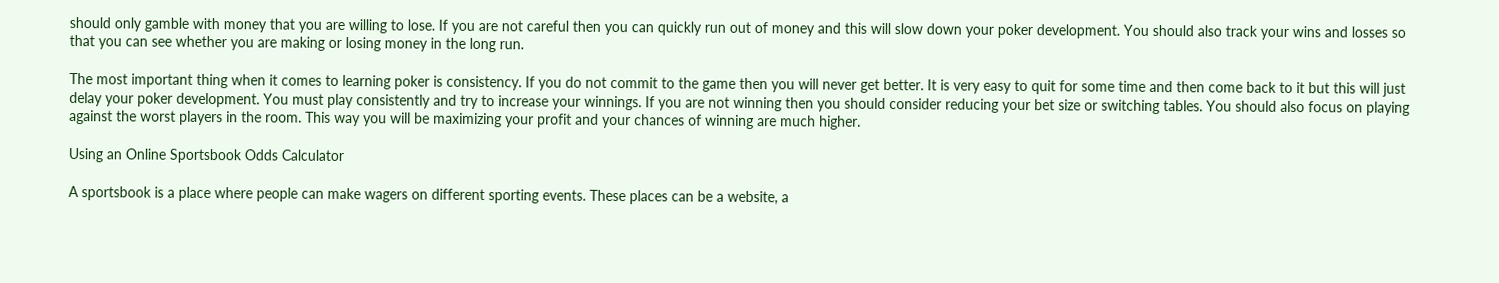should only gamble with money that you are willing to lose. If you are not careful then you can quickly run out of money and this will slow down your poker development. You should also track your wins and losses so that you can see whether you are making or losing money in the long run.

The most important thing when it comes to learning poker is consistency. If you do not commit to the game then you will never get better. It is very easy to quit for some time and then come back to it but this will just delay your poker development. You must play consistently and try to increase your winnings. If you are not winning then you should consider reducing your bet size or switching tables. You should also focus on playing against the worst players in the room. This way you will be maximizing your profit and your chances of winning are much higher.

Using an Online Sportsbook Odds Calculator

A sportsbook is a place where people can make wagers on different sporting events. These places can be a website, a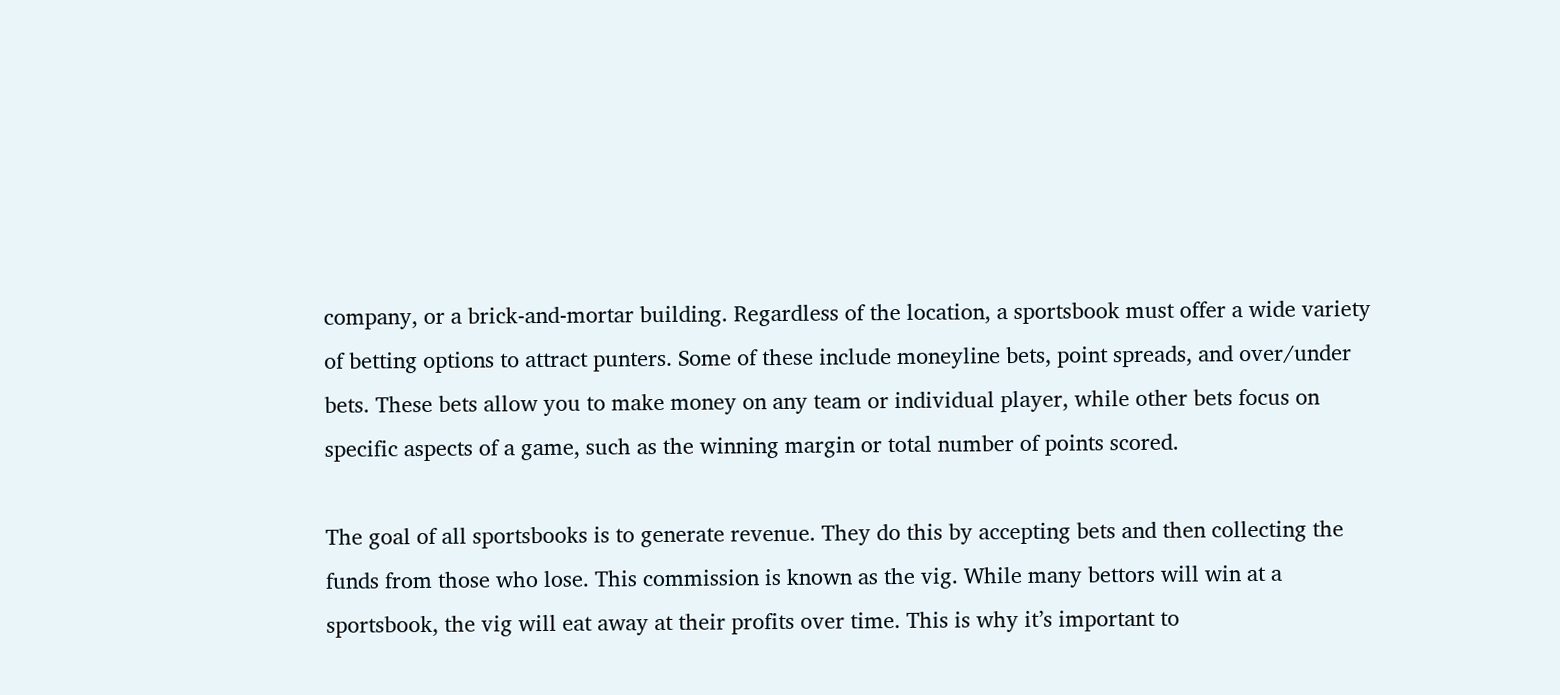company, or a brick-and-mortar building. Regardless of the location, a sportsbook must offer a wide variety of betting options to attract punters. Some of these include moneyline bets, point spreads, and over/under bets. These bets allow you to make money on any team or individual player, while other bets focus on specific aspects of a game, such as the winning margin or total number of points scored.

The goal of all sportsbooks is to generate revenue. They do this by accepting bets and then collecting the funds from those who lose. This commission is known as the vig. While many bettors will win at a sportsbook, the vig will eat away at their profits over time. This is why it’s important to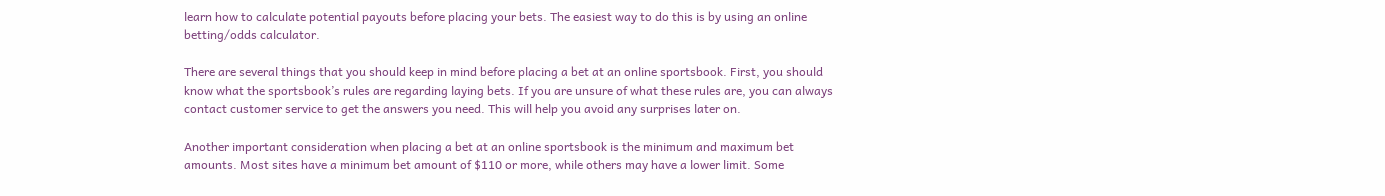learn how to calculate potential payouts before placing your bets. The easiest way to do this is by using an online betting/odds calculator.

There are several things that you should keep in mind before placing a bet at an online sportsbook. First, you should know what the sportsbook’s rules are regarding laying bets. If you are unsure of what these rules are, you can always contact customer service to get the answers you need. This will help you avoid any surprises later on.

Another important consideration when placing a bet at an online sportsbook is the minimum and maximum bet amounts. Most sites have a minimum bet amount of $110 or more, while others may have a lower limit. Some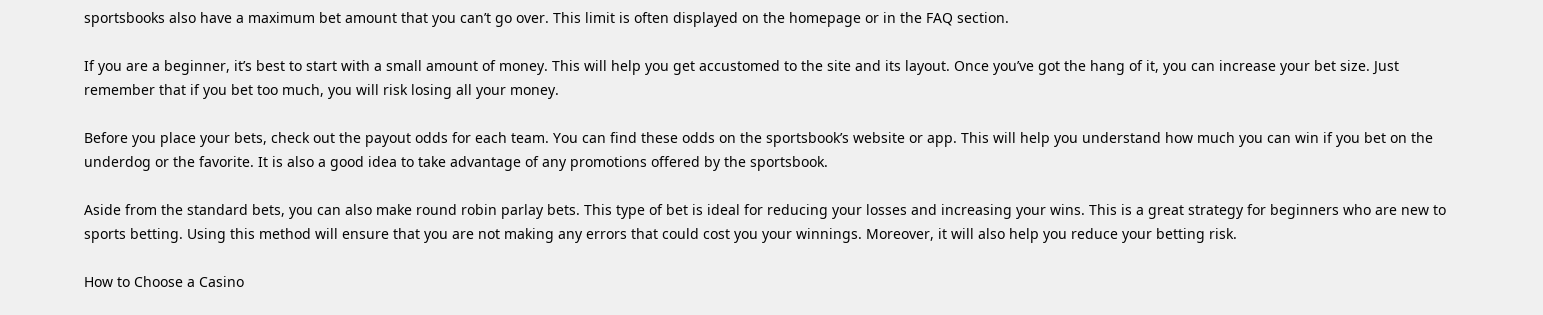sportsbooks also have a maximum bet amount that you can’t go over. This limit is often displayed on the homepage or in the FAQ section.

If you are a beginner, it’s best to start with a small amount of money. This will help you get accustomed to the site and its layout. Once you’ve got the hang of it, you can increase your bet size. Just remember that if you bet too much, you will risk losing all your money.

Before you place your bets, check out the payout odds for each team. You can find these odds on the sportsbook’s website or app. This will help you understand how much you can win if you bet on the underdog or the favorite. It is also a good idea to take advantage of any promotions offered by the sportsbook.

Aside from the standard bets, you can also make round robin parlay bets. This type of bet is ideal for reducing your losses and increasing your wins. This is a great strategy for beginners who are new to sports betting. Using this method will ensure that you are not making any errors that could cost you your winnings. Moreover, it will also help you reduce your betting risk.

How to Choose a Casino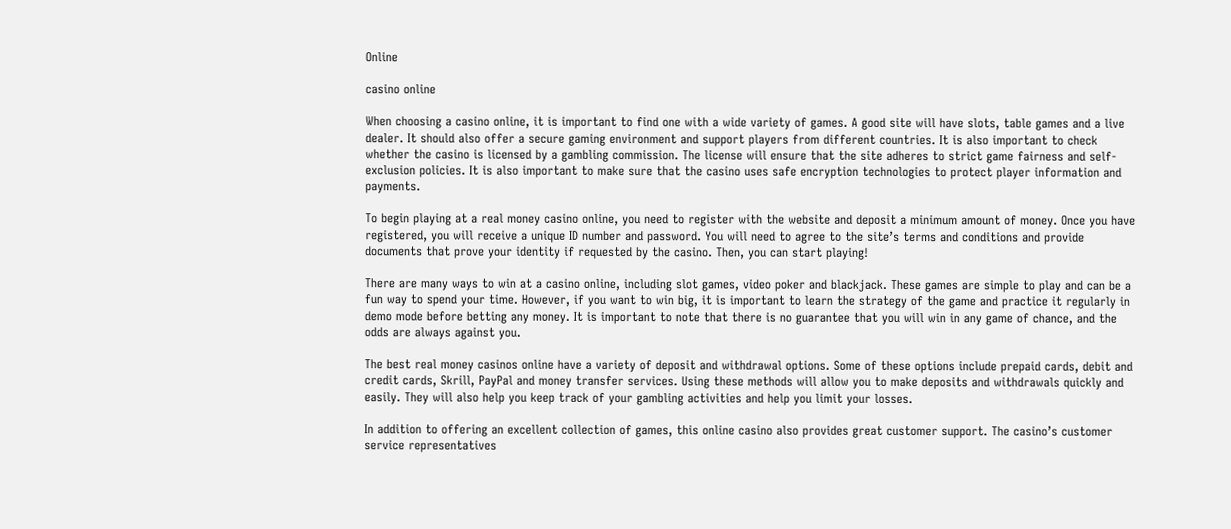Online

casino online

When choosing a casino online, it is important to find one with a wide variety of games. A good site will have slots, table games and a live dealer. It should also offer a secure gaming environment and support players from different countries. It is also important to check whether the casino is licensed by a gambling commission. The license will ensure that the site adheres to strict game fairness and self-exclusion policies. It is also important to make sure that the casino uses safe encryption technologies to protect player information and payments.

To begin playing at a real money casino online, you need to register with the website and deposit a minimum amount of money. Once you have registered, you will receive a unique ID number and password. You will need to agree to the site’s terms and conditions and provide documents that prove your identity if requested by the casino. Then, you can start playing!

There are many ways to win at a casino online, including slot games, video poker and blackjack. These games are simple to play and can be a fun way to spend your time. However, if you want to win big, it is important to learn the strategy of the game and practice it regularly in demo mode before betting any money. It is important to note that there is no guarantee that you will win in any game of chance, and the odds are always against you.

The best real money casinos online have a variety of deposit and withdrawal options. Some of these options include prepaid cards, debit and credit cards, Skrill, PayPal and money transfer services. Using these methods will allow you to make deposits and withdrawals quickly and easily. They will also help you keep track of your gambling activities and help you limit your losses.

In addition to offering an excellent collection of games, this online casino also provides great customer support. The casino’s customer service representatives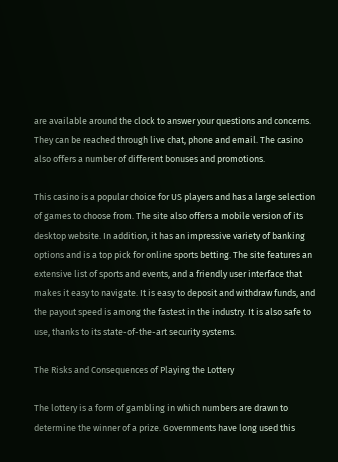are available around the clock to answer your questions and concerns. They can be reached through live chat, phone and email. The casino also offers a number of different bonuses and promotions.

This casino is a popular choice for US players and has a large selection of games to choose from. The site also offers a mobile version of its desktop website. In addition, it has an impressive variety of banking options and is a top pick for online sports betting. The site features an extensive list of sports and events, and a friendly user interface that makes it easy to navigate. It is easy to deposit and withdraw funds, and the payout speed is among the fastest in the industry. It is also safe to use, thanks to its state-of-the-art security systems.

The Risks and Consequences of Playing the Lottery

The lottery is a form of gambling in which numbers are drawn to determine the winner of a prize. Governments have long used this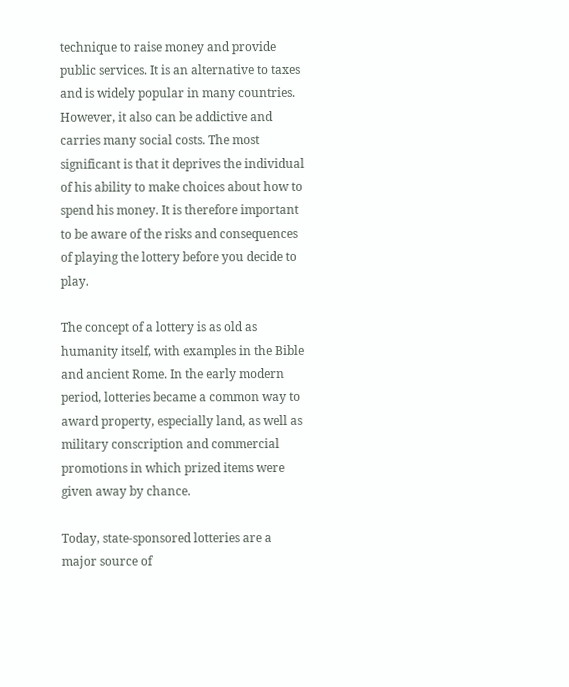technique to raise money and provide public services. It is an alternative to taxes and is widely popular in many countries. However, it also can be addictive and carries many social costs. The most significant is that it deprives the individual of his ability to make choices about how to spend his money. It is therefore important to be aware of the risks and consequences of playing the lottery before you decide to play.

The concept of a lottery is as old as humanity itself, with examples in the Bible and ancient Rome. In the early modern period, lotteries became a common way to award property, especially land, as well as military conscription and commercial promotions in which prized items were given away by chance.

Today, state-sponsored lotteries are a major source of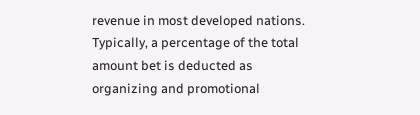revenue in most developed nations. Typically, a percentage of the total amount bet is deducted as organizing and promotional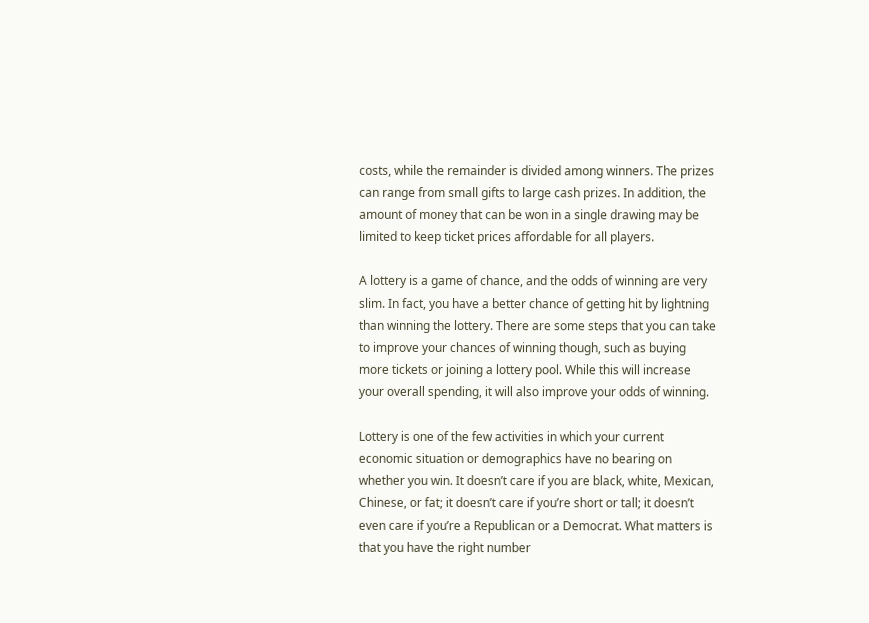costs, while the remainder is divided among winners. The prizes can range from small gifts to large cash prizes. In addition, the amount of money that can be won in a single drawing may be limited to keep ticket prices affordable for all players.

A lottery is a game of chance, and the odds of winning are very slim. In fact, you have a better chance of getting hit by lightning than winning the lottery. There are some steps that you can take to improve your chances of winning though, such as buying more tickets or joining a lottery pool. While this will increase your overall spending, it will also improve your odds of winning.

Lottery is one of the few activities in which your current economic situation or demographics have no bearing on whether you win. It doesn’t care if you are black, white, Mexican, Chinese, or fat; it doesn’t care if you’re short or tall; it doesn’t even care if you’re a Republican or a Democrat. What matters is that you have the right number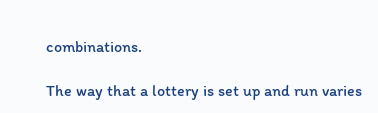combinations.

The way that a lottery is set up and run varies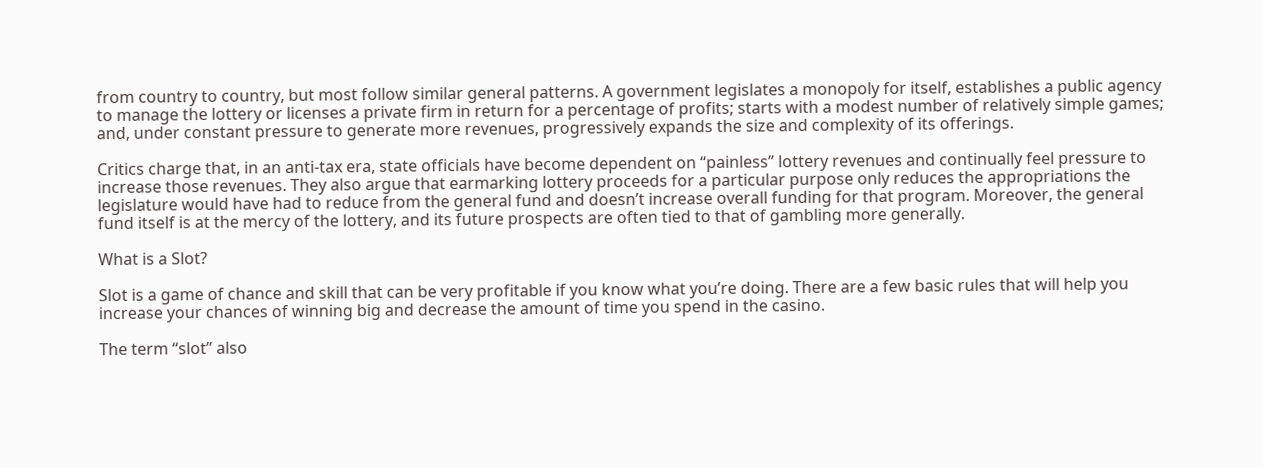from country to country, but most follow similar general patterns. A government legislates a monopoly for itself, establishes a public agency to manage the lottery or licenses a private firm in return for a percentage of profits; starts with a modest number of relatively simple games; and, under constant pressure to generate more revenues, progressively expands the size and complexity of its offerings.

Critics charge that, in an anti-tax era, state officials have become dependent on “painless” lottery revenues and continually feel pressure to increase those revenues. They also argue that earmarking lottery proceeds for a particular purpose only reduces the appropriations the legislature would have had to reduce from the general fund and doesn’t increase overall funding for that program. Moreover, the general fund itself is at the mercy of the lottery, and its future prospects are often tied to that of gambling more generally.

What is a Slot?

Slot is a game of chance and skill that can be very profitable if you know what you’re doing. There are a few basic rules that will help you increase your chances of winning big and decrease the amount of time you spend in the casino.

The term “slot” also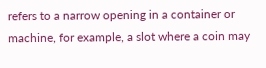refers to a narrow opening in a container or machine, for example, a slot where a coin may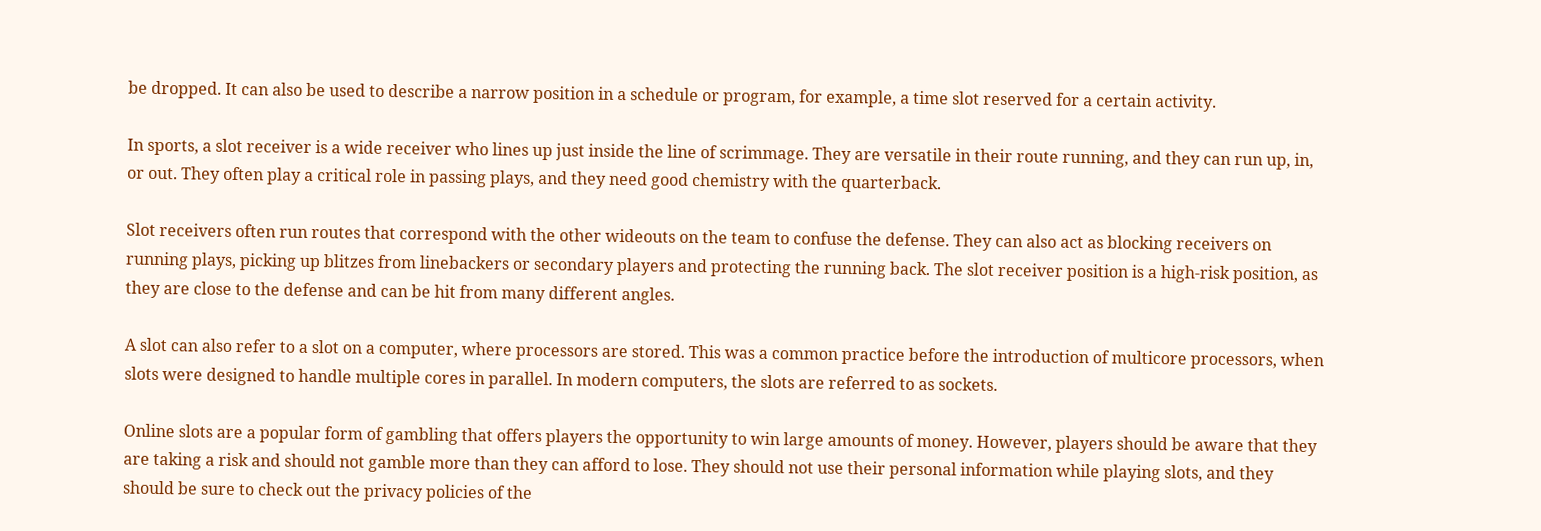be dropped. It can also be used to describe a narrow position in a schedule or program, for example, a time slot reserved for a certain activity.

In sports, a slot receiver is a wide receiver who lines up just inside the line of scrimmage. They are versatile in their route running, and they can run up, in, or out. They often play a critical role in passing plays, and they need good chemistry with the quarterback.

Slot receivers often run routes that correspond with the other wideouts on the team to confuse the defense. They can also act as blocking receivers on running plays, picking up blitzes from linebackers or secondary players and protecting the running back. The slot receiver position is a high-risk position, as they are close to the defense and can be hit from many different angles.

A slot can also refer to a slot on a computer, where processors are stored. This was a common practice before the introduction of multicore processors, when slots were designed to handle multiple cores in parallel. In modern computers, the slots are referred to as sockets.

Online slots are a popular form of gambling that offers players the opportunity to win large amounts of money. However, players should be aware that they are taking a risk and should not gamble more than they can afford to lose. They should not use their personal information while playing slots, and they should be sure to check out the privacy policies of the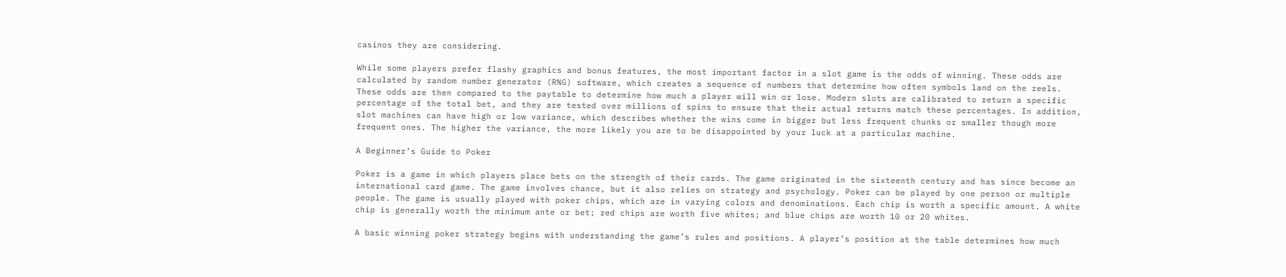casinos they are considering.

While some players prefer flashy graphics and bonus features, the most important factor in a slot game is the odds of winning. These odds are calculated by random number generator (RNG) software, which creates a sequence of numbers that determine how often symbols land on the reels. These odds are then compared to the paytable to determine how much a player will win or lose. Modern slots are calibrated to return a specific percentage of the total bet, and they are tested over millions of spins to ensure that their actual returns match these percentages. In addition, slot machines can have high or low variance, which describes whether the wins come in bigger but less frequent chunks or smaller though more frequent ones. The higher the variance, the more likely you are to be disappointed by your luck at a particular machine.

A Beginner’s Guide to Poker

Poker is a game in which players place bets on the strength of their cards. The game originated in the sixteenth century and has since become an international card game. The game involves chance, but it also relies on strategy and psychology. Poker can be played by one person or multiple people. The game is usually played with poker chips, which are in varying colors and denominations. Each chip is worth a specific amount. A white chip is generally worth the minimum ante or bet; red chips are worth five whites; and blue chips are worth 10 or 20 whites.

A basic winning poker strategy begins with understanding the game’s rules and positions. A player’s position at the table determines how much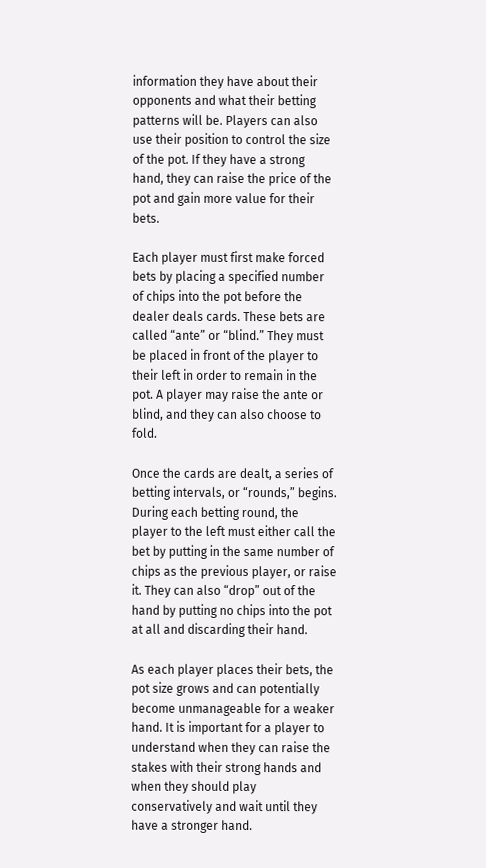information they have about their opponents and what their betting patterns will be. Players can also use their position to control the size of the pot. If they have a strong hand, they can raise the price of the pot and gain more value for their bets.

Each player must first make forced bets by placing a specified number of chips into the pot before the dealer deals cards. These bets are called “ante” or “blind.” They must be placed in front of the player to their left in order to remain in the pot. A player may raise the ante or blind, and they can also choose to fold.

Once the cards are dealt, a series of betting intervals, or “rounds,” begins. During each betting round, the player to the left must either call the bet by putting in the same number of chips as the previous player, or raise it. They can also “drop” out of the hand by putting no chips into the pot at all and discarding their hand.

As each player places their bets, the pot size grows and can potentially become unmanageable for a weaker hand. It is important for a player to understand when they can raise the stakes with their strong hands and when they should play conservatively and wait until they have a stronger hand.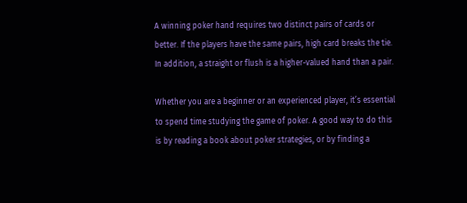A winning poker hand requires two distinct pairs of cards or better. If the players have the same pairs, high card breaks the tie. In addition, a straight or flush is a higher-valued hand than a pair.

Whether you are a beginner or an experienced player, it’s essential to spend time studying the game of poker. A good way to do this is by reading a book about poker strategies, or by finding a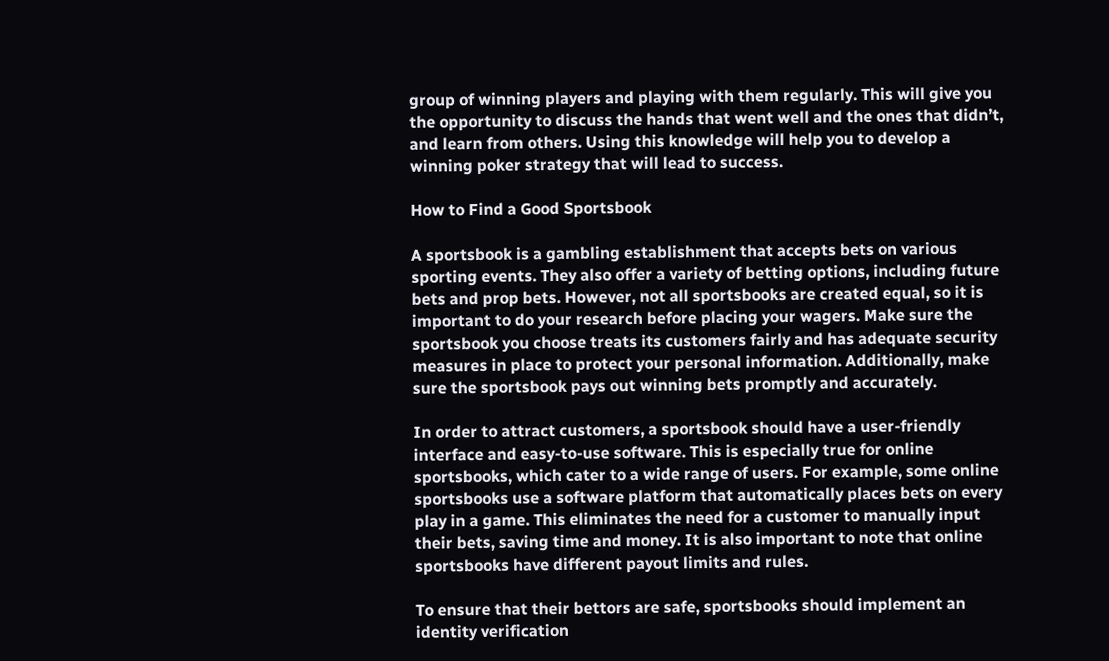group of winning players and playing with them regularly. This will give you the opportunity to discuss the hands that went well and the ones that didn’t, and learn from others. Using this knowledge will help you to develop a winning poker strategy that will lead to success.

How to Find a Good Sportsbook

A sportsbook is a gambling establishment that accepts bets on various sporting events. They also offer a variety of betting options, including future bets and prop bets. However, not all sportsbooks are created equal, so it is important to do your research before placing your wagers. Make sure the sportsbook you choose treats its customers fairly and has adequate security measures in place to protect your personal information. Additionally, make sure the sportsbook pays out winning bets promptly and accurately.

In order to attract customers, a sportsbook should have a user-friendly interface and easy-to-use software. This is especially true for online sportsbooks, which cater to a wide range of users. For example, some online sportsbooks use a software platform that automatically places bets on every play in a game. This eliminates the need for a customer to manually input their bets, saving time and money. It is also important to note that online sportsbooks have different payout limits and rules.

To ensure that their bettors are safe, sportsbooks should implement an identity verification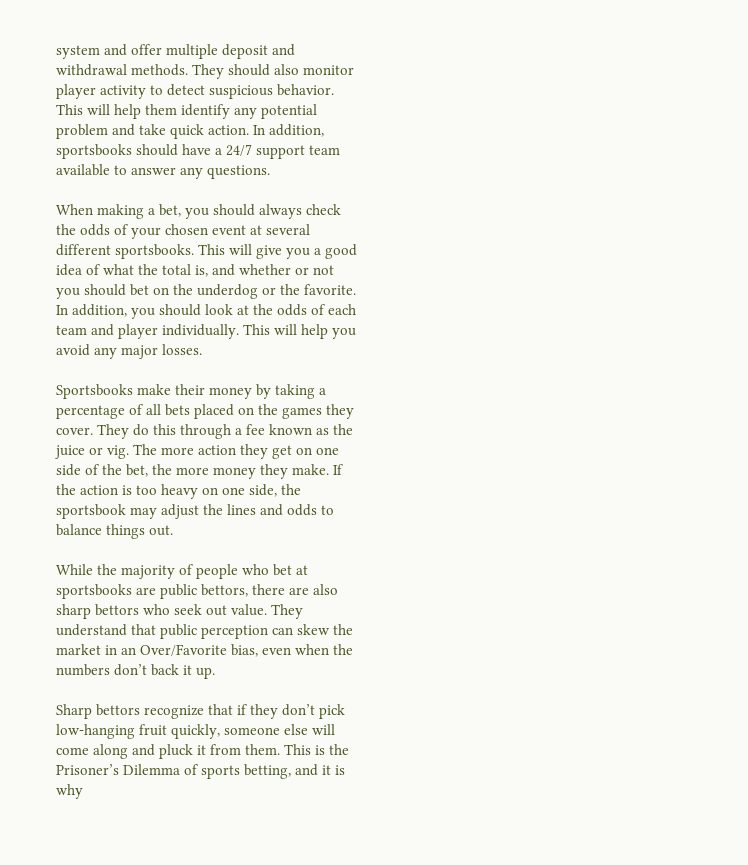system and offer multiple deposit and withdrawal methods. They should also monitor player activity to detect suspicious behavior. This will help them identify any potential problem and take quick action. In addition, sportsbooks should have a 24/7 support team available to answer any questions.

When making a bet, you should always check the odds of your chosen event at several different sportsbooks. This will give you a good idea of what the total is, and whether or not you should bet on the underdog or the favorite. In addition, you should look at the odds of each team and player individually. This will help you avoid any major losses.

Sportsbooks make their money by taking a percentage of all bets placed on the games they cover. They do this through a fee known as the juice or vig. The more action they get on one side of the bet, the more money they make. If the action is too heavy on one side, the sportsbook may adjust the lines and odds to balance things out.

While the majority of people who bet at sportsbooks are public bettors, there are also sharp bettors who seek out value. They understand that public perception can skew the market in an Over/Favorite bias, even when the numbers don’t back it up.

Sharp bettors recognize that if they don’t pick low-hanging fruit quickly, someone else will come along and pluck it from them. This is the Prisoner’s Dilemma of sports betting, and it is why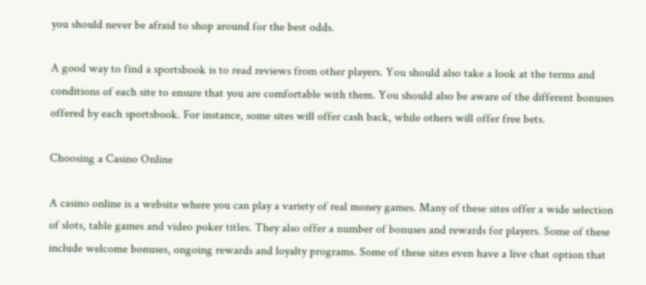you should never be afraid to shop around for the best odds.

A good way to find a sportsbook is to read reviews from other players. You should also take a look at the terms and conditions of each site to ensure that you are comfortable with them. You should also be aware of the different bonuses offered by each sportsbook. For instance, some sites will offer cash back, while others will offer free bets.

Choosing a Casino Online

A casino online is a website where you can play a variety of real money games. Many of these sites offer a wide selection of slots, table games and video poker titles. They also offer a number of bonuses and rewards for players. Some of these include welcome bonuses, ongoing rewards and loyalty programs. Some of these sites even have a live chat option that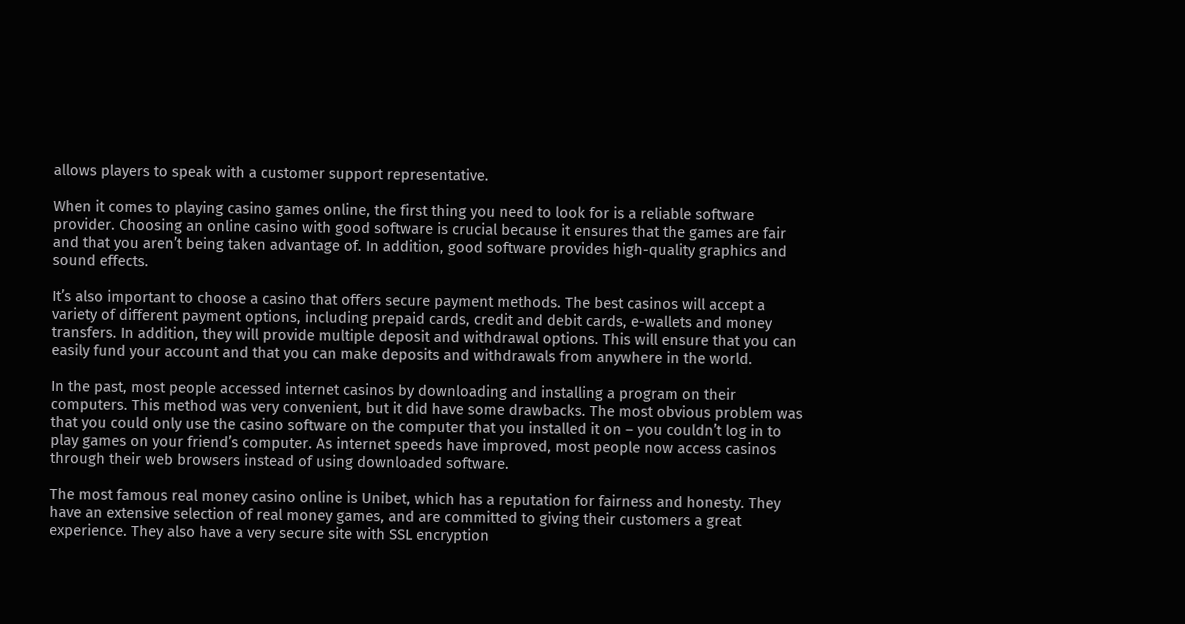allows players to speak with a customer support representative.

When it comes to playing casino games online, the first thing you need to look for is a reliable software provider. Choosing an online casino with good software is crucial because it ensures that the games are fair and that you aren’t being taken advantage of. In addition, good software provides high-quality graphics and sound effects.

It’s also important to choose a casino that offers secure payment methods. The best casinos will accept a variety of different payment options, including prepaid cards, credit and debit cards, e-wallets and money transfers. In addition, they will provide multiple deposit and withdrawal options. This will ensure that you can easily fund your account and that you can make deposits and withdrawals from anywhere in the world.

In the past, most people accessed internet casinos by downloading and installing a program on their computers. This method was very convenient, but it did have some drawbacks. The most obvious problem was that you could only use the casino software on the computer that you installed it on – you couldn’t log in to play games on your friend’s computer. As internet speeds have improved, most people now access casinos through their web browsers instead of using downloaded software.

The most famous real money casino online is Unibet, which has a reputation for fairness and honesty. They have an extensive selection of real money games, and are committed to giving their customers a great experience. They also have a very secure site with SSL encryption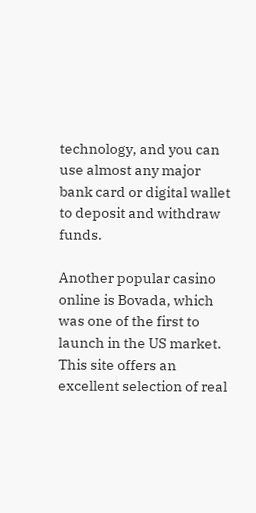technology, and you can use almost any major bank card or digital wallet to deposit and withdraw funds.

Another popular casino online is Bovada, which was one of the first to launch in the US market. This site offers an excellent selection of real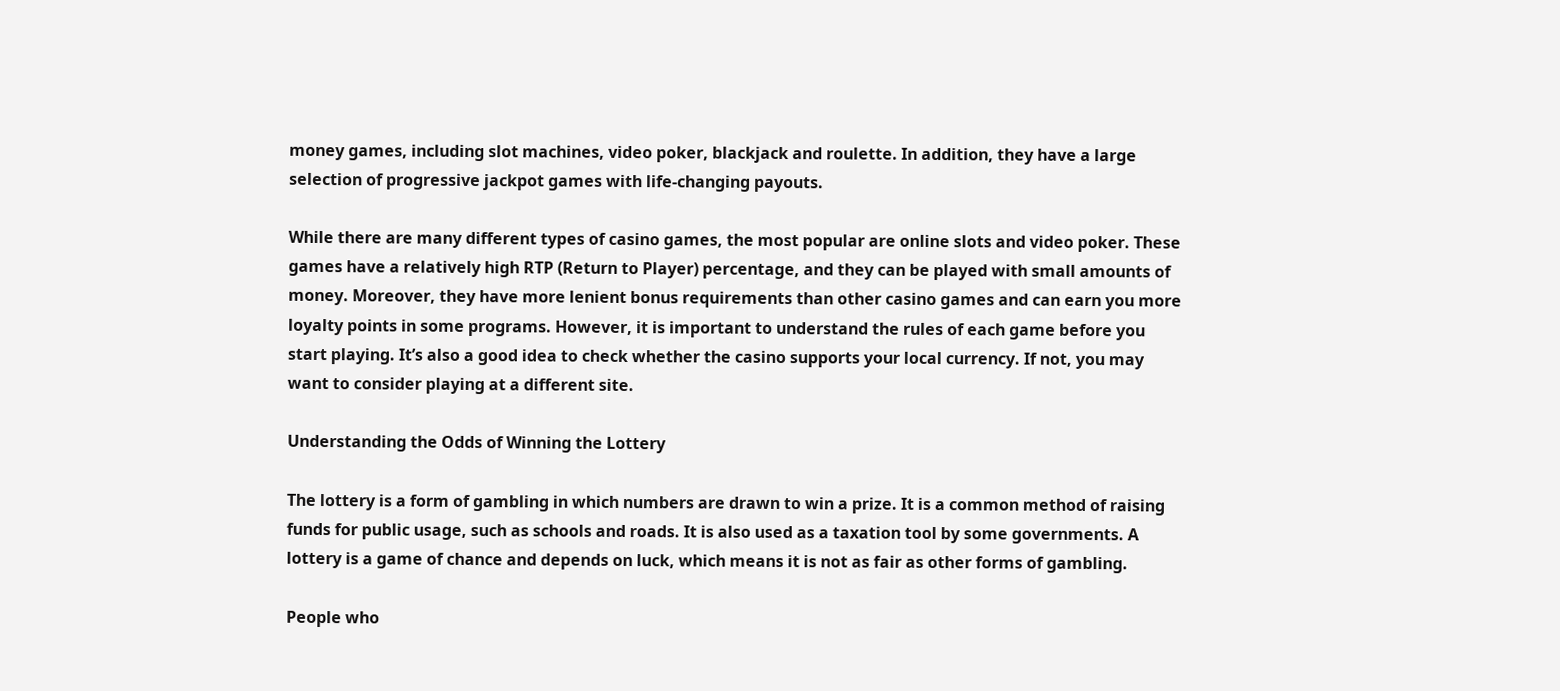money games, including slot machines, video poker, blackjack and roulette. In addition, they have a large selection of progressive jackpot games with life-changing payouts.

While there are many different types of casino games, the most popular are online slots and video poker. These games have a relatively high RTP (Return to Player) percentage, and they can be played with small amounts of money. Moreover, they have more lenient bonus requirements than other casino games and can earn you more loyalty points in some programs. However, it is important to understand the rules of each game before you start playing. It’s also a good idea to check whether the casino supports your local currency. If not, you may want to consider playing at a different site.

Understanding the Odds of Winning the Lottery

The lottery is a form of gambling in which numbers are drawn to win a prize. It is a common method of raising funds for public usage, such as schools and roads. It is also used as a taxation tool by some governments. A lottery is a game of chance and depends on luck, which means it is not as fair as other forms of gambling.

People who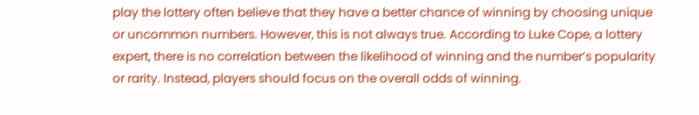play the lottery often believe that they have a better chance of winning by choosing unique or uncommon numbers. However, this is not always true. According to Luke Cope, a lottery expert, there is no correlation between the likelihood of winning and the number’s popularity or rarity. Instead, players should focus on the overall odds of winning.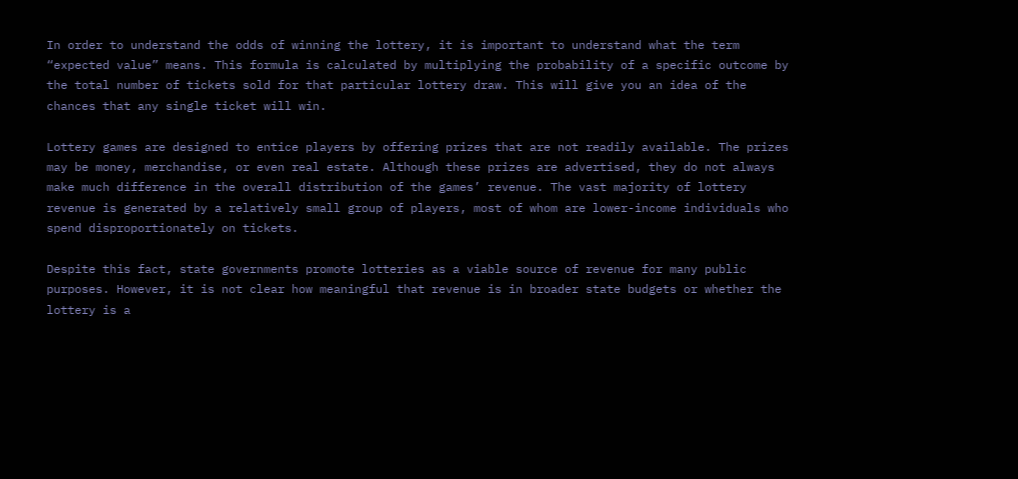In order to understand the odds of winning the lottery, it is important to understand what the term “expected value” means. This formula is calculated by multiplying the probability of a specific outcome by the total number of tickets sold for that particular lottery draw. This will give you an idea of the chances that any single ticket will win.

Lottery games are designed to entice players by offering prizes that are not readily available. The prizes may be money, merchandise, or even real estate. Although these prizes are advertised, they do not always make much difference in the overall distribution of the games’ revenue. The vast majority of lottery revenue is generated by a relatively small group of players, most of whom are lower-income individuals who spend disproportionately on tickets.

Despite this fact, state governments promote lotteries as a viable source of revenue for many public purposes. However, it is not clear how meaningful that revenue is in broader state budgets or whether the lottery is a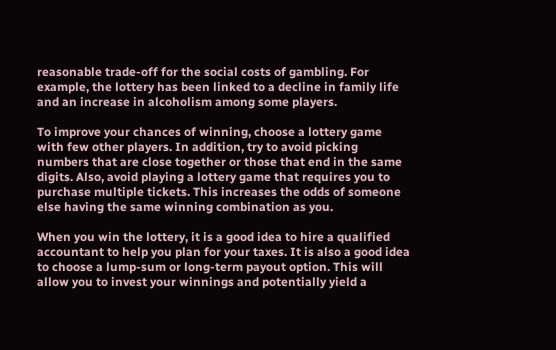reasonable trade-off for the social costs of gambling. For example, the lottery has been linked to a decline in family life and an increase in alcoholism among some players.

To improve your chances of winning, choose a lottery game with few other players. In addition, try to avoid picking numbers that are close together or those that end in the same digits. Also, avoid playing a lottery game that requires you to purchase multiple tickets. This increases the odds of someone else having the same winning combination as you.

When you win the lottery, it is a good idea to hire a qualified accountant to help you plan for your taxes. It is also a good idea to choose a lump-sum or long-term payout option. This will allow you to invest your winnings and potentially yield a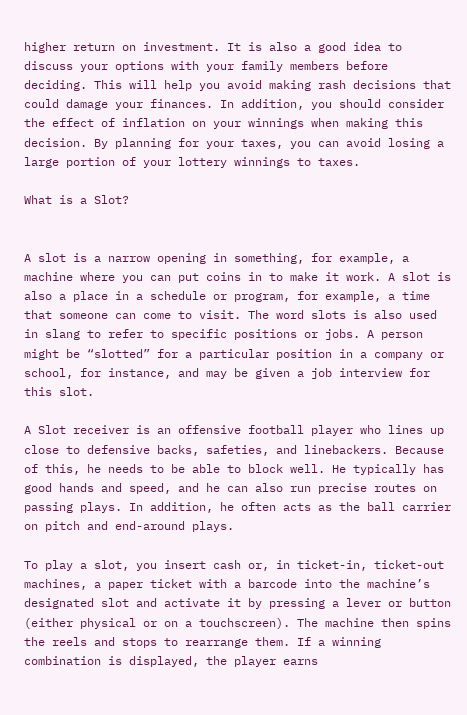higher return on investment. It is also a good idea to discuss your options with your family members before deciding. This will help you avoid making rash decisions that could damage your finances. In addition, you should consider the effect of inflation on your winnings when making this decision. By planning for your taxes, you can avoid losing a large portion of your lottery winnings to taxes.

What is a Slot?


A slot is a narrow opening in something, for example, a machine where you can put coins in to make it work. A slot is also a place in a schedule or program, for example, a time that someone can come to visit. The word slots is also used in slang to refer to specific positions or jobs. A person might be “slotted” for a particular position in a company or school, for instance, and may be given a job interview for this slot.

A Slot receiver is an offensive football player who lines up close to defensive backs, safeties, and linebackers. Because of this, he needs to be able to block well. He typically has good hands and speed, and he can also run precise routes on passing plays. In addition, he often acts as the ball carrier on pitch and end-around plays.

To play a slot, you insert cash or, in ticket-in, ticket-out machines, a paper ticket with a barcode into the machine’s designated slot and activate it by pressing a lever or button (either physical or on a touchscreen). The machine then spins the reels and stops to rearrange them. If a winning combination is displayed, the player earns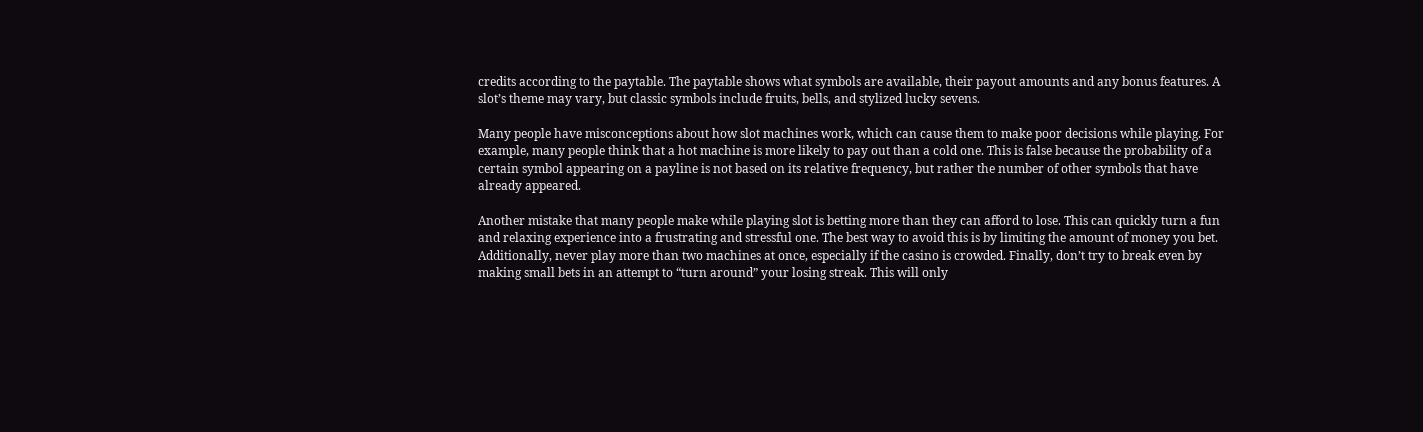credits according to the paytable. The paytable shows what symbols are available, their payout amounts and any bonus features. A slot’s theme may vary, but classic symbols include fruits, bells, and stylized lucky sevens.

Many people have misconceptions about how slot machines work, which can cause them to make poor decisions while playing. For example, many people think that a hot machine is more likely to pay out than a cold one. This is false because the probability of a certain symbol appearing on a payline is not based on its relative frequency, but rather the number of other symbols that have already appeared.

Another mistake that many people make while playing slot is betting more than they can afford to lose. This can quickly turn a fun and relaxing experience into a frustrating and stressful one. The best way to avoid this is by limiting the amount of money you bet. Additionally, never play more than two machines at once, especially if the casino is crowded. Finally, don’t try to break even by making small bets in an attempt to “turn around” your losing streak. This will only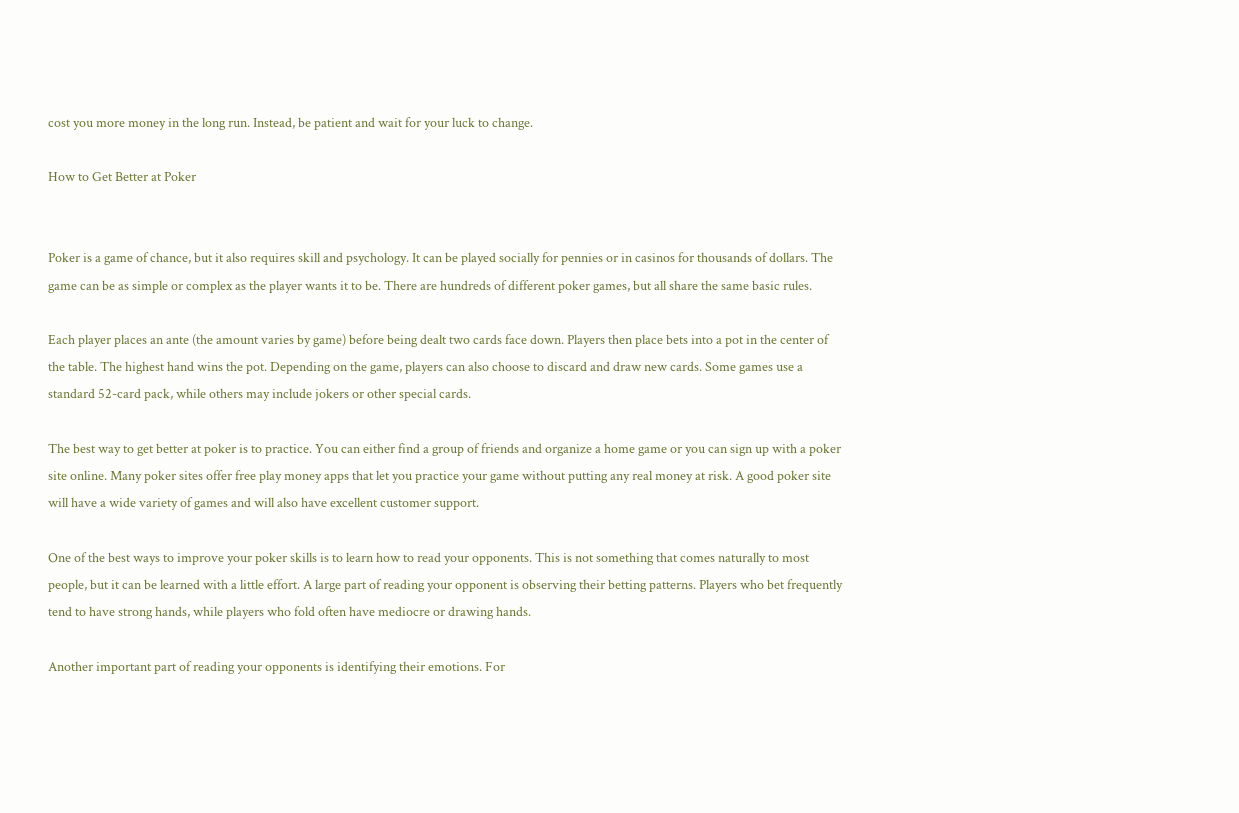cost you more money in the long run. Instead, be patient and wait for your luck to change.

How to Get Better at Poker


Poker is a game of chance, but it also requires skill and psychology. It can be played socially for pennies or in casinos for thousands of dollars. The game can be as simple or complex as the player wants it to be. There are hundreds of different poker games, but all share the same basic rules.

Each player places an ante (the amount varies by game) before being dealt two cards face down. Players then place bets into a pot in the center of the table. The highest hand wins the pot. Depending on the game, players can also choose to discard and draw new cards. Some games use a standard 52-card pack, while others may include jokers or other special cards.

The best way to get better at poker is to practice. You can either find a group of friends and organize a home game or you can sign up with a poker site online. Many poker sites offer free play money apps that let you practice your game without putting any real money at risk. A good poker site will have a wide variety of games and will also have excellent customer support.

One of the best ways to improve your poker skills is to learn how to read your opponents. This is not something that comes naturally to most people, but it can be learned with a little effort. A large part of reading your opponent is observing their betting patterns. Players who bet frequently tend to have strong hands, while players who fold often have mediocre or drawing hands.

Another important part of reading your opponents is identifying their emotions. For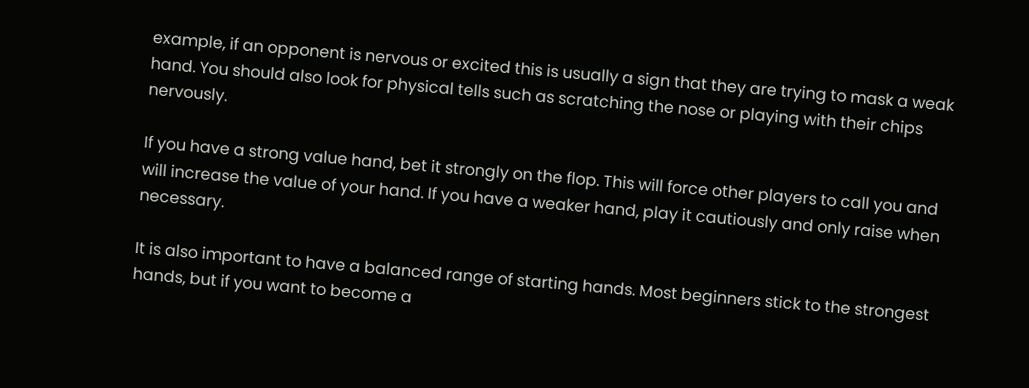example, if an opponent is nervous or excited this is usually a sign that they are trying to mask a weak hand. You should also look for physical tells such as scratching the nose or playing with their chips nervously.

If you have a strong value hand, bet it strongly on the flop. This will force other players to call you and will increase the value of your hand. If you have a weaker hand, play it cautiously and only raise when necessary.

It is also important to have a balanced range of starting hands. Most beginners stick to the strongest hands, but if you want to become a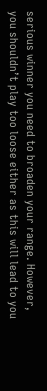serious winner you need to broaden your range. However, you shouldn’t play too loose either as this will lead to you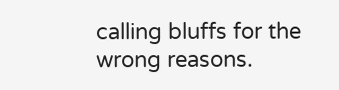calling bluffs for the wrong reasons.